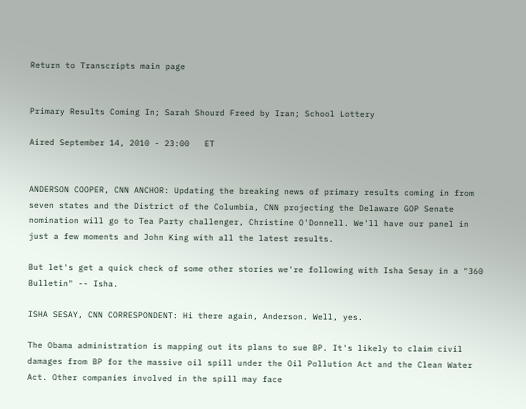Return to Transcripts main page


Primary Results Coming In; Sarah Shourd Freed by Iran; School Lottery

Aired September 14, 2010 - 23:00   ET


ANDERSON COOPER, CNN ANCHOR: Updating the breaking news of primary results coming in from seven states and the District of the Columbia, CNN projecting the Delaware GOP Senate nomination will go to Tea Party challenger, Christine O'Donnell. We'll have our panel in just a few moments and John King with all the latest results.

But let's get a quick check of some other stories we're following with Isha Sesay in a "360 Bulletin" -- Isha.

ISHA SESAY, CNN CORRESPONDENT: Hi there again, Anderson. Well, yes.

The Obama administration is mapping out its plans to sue BP. It's likely to claim civil damages from BP for the massive oil spill under the Oil Pollution Act and the Clean Water Act. Other companies involved in the spill may face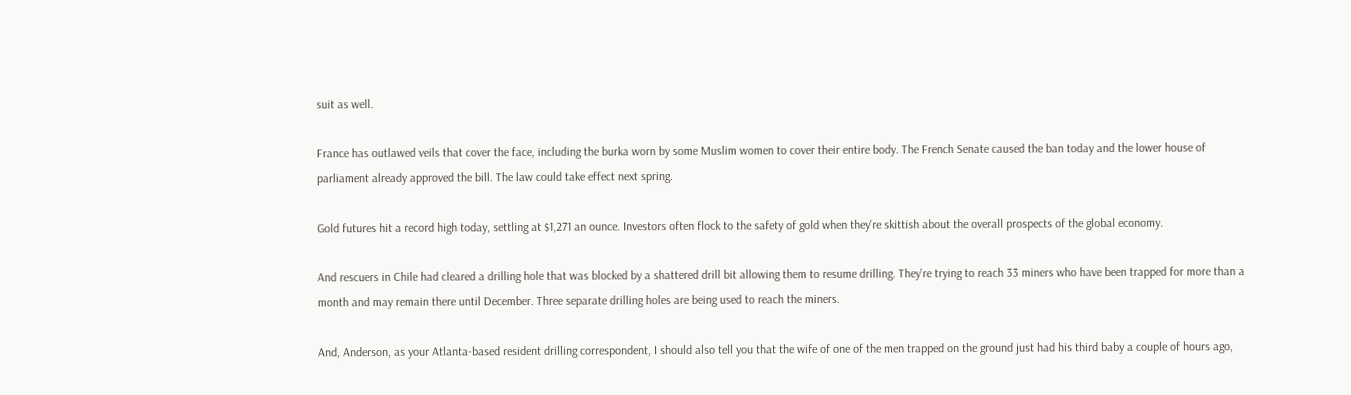suit as well.

France has outlawed veils that cover the face, including the burka worn by some Muslim women to cover their entire body. The French Senate caused the ban today and the lower house of parliament already approved the bill. The law could take effect next spring.

Gold futures hit a record high today, settling at $1,271 an ounce. Investors often flock to the safety of gold when they're skittish about the overall prospects of the global economy.

And rescuers in Chile had cleared a drilling hole that was blocked by a shattered drill bit allowing them to resume drilling. They're trying to reach 33 miners who have been trapped for more than a month and may remain there until December. Three separate drilling holes are being used to reach the miners.

And, Anderson, as your Atlanta-based resident drilling correspondent, I should also tell you that the wife of one of the men trapped on the ground just had his third baby a couple of hours ago,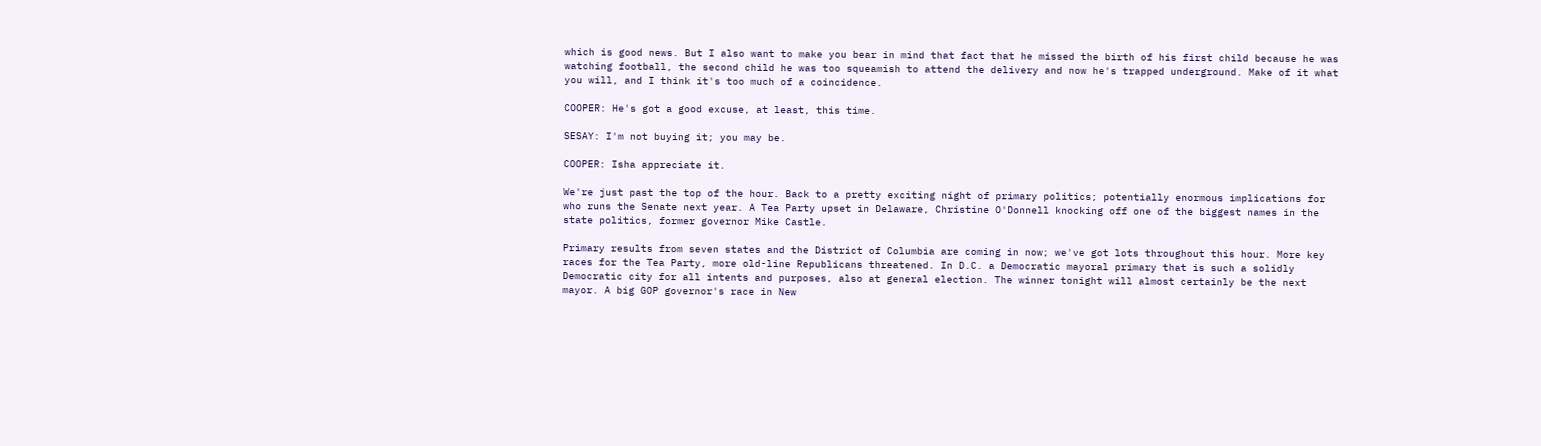which is good news. But I also want to make you bear in mind that fact that he missed the birth of his first child because he was watching football, the second child he was too squeamish to attend the delivery and now he's trapped underground. Make of it what you will, and I think it's too much of a coincidence.

COOPER: He's got a good excuse, at least, this time.

SESAY: I'm not buying it; you may be.

COOPER: Isha appreciate it.

We're just past the top of the hour. Back to a pretty exciting night of primary politics; potentially enormous implications for who runs the Senate next year. A Tea Party upset in Delaware, Christine O'Donnell knocking off one of the biggest names in the state politics, former governor Mike Castle.

Primary results from seven states and the District of Columbia are coming in now; we've got lots throughout this hour. More key races for the Tea Party, more old-line Republicans threatened. In D.C. a Democratic mayoral primary that is such a solidly Democratic city for all intents and purposes, also at general election. The winner tonight will almost certainly be the next mayor. A big GOP governor's race in New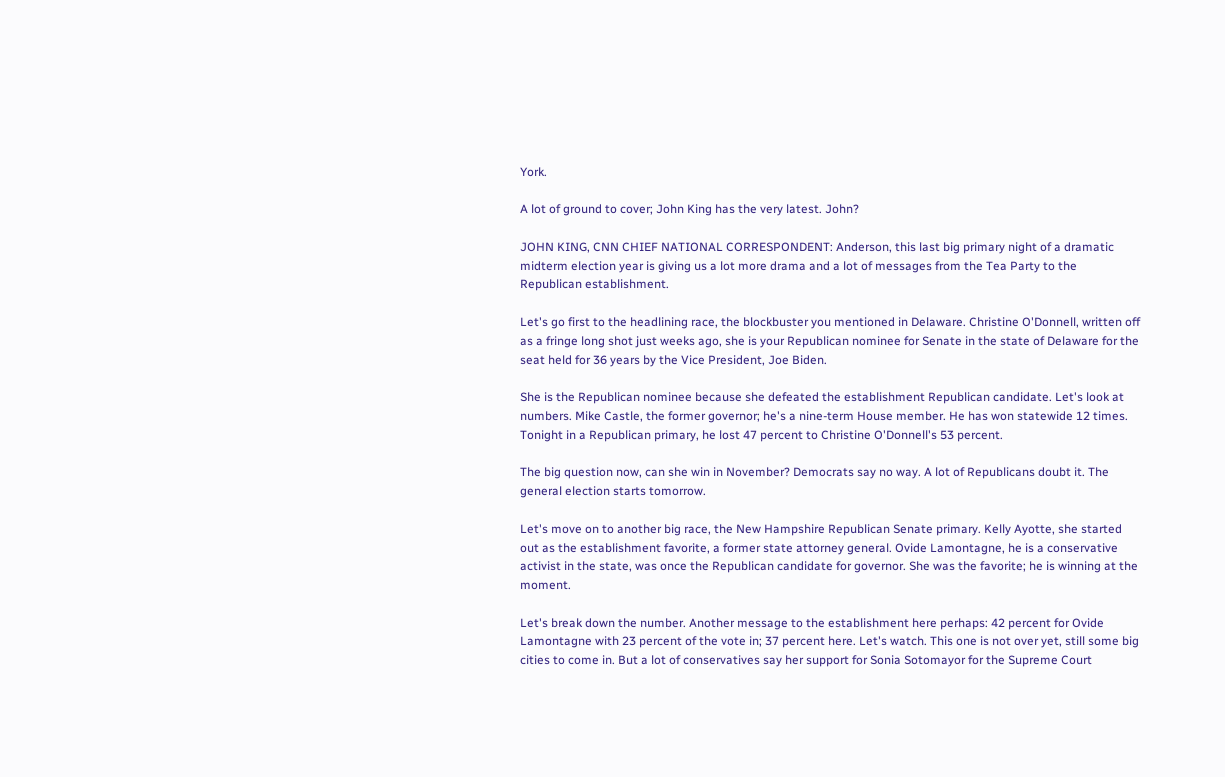York.

A lot of ground to cover; John King has the very latest. John?

JOHN KING, CNN CHIEF NATIONAL CORRESPONDENT: Anderson, this last big primary night of a dramatic midterm election year is giving us a lot more drama and a lot of messages from the Tea Party to the Republican establishment.

Let's go first to the headlining race, the blockbuster you mentioned in Delaware. Christine O'Donnell, written off as a fringe long shot just weeks ago, she is your Republican nominee for Senate in the state of Delaware for the seat held for 36 years by the Vice President, Joe Biden.

She is the Republican nominee because she defeated the establishment Republican candidate. Let's look at numbers. Mike Castle, the former governor; he's a nine-term House member. He has won statewide 12 times. Tonight in a Republican primary, he lost 47 percent to Christine O'Donnell's 53 percent.

The big question now, can she win in November? Democrats say no way. A lot of Republicans doubt it. The general election starts tomorrow.

Let's move on to another big race, the New Hampshire Republican Senate primary. Kelly Ayotte, she started out as the establishment favorite, a former state attorney general. Ovide Lamontagne, he is a conservative activist in the state, was once the Republican candidate for governor. She was the favorite; he is winning at the moment.

Let's break down the number. Another message to the establishment here perhaps: 42 percent for Ovide Lamontagne with 23 percent of the vote in; 37 percent here. Let's watch. This one is not over yet, still some big cities to come in. But a lot of conservatives say her support for Sonia Sotomayor for the Supreme Court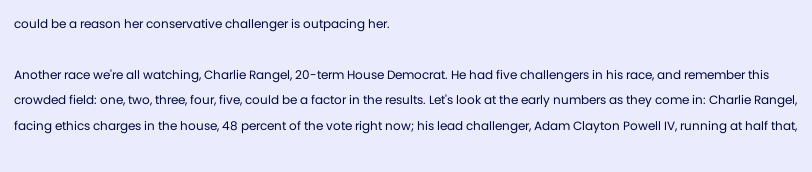could be a reason her conservative challenger is outpacing her.

Another race we're all watching, Charlie Rangel, 20-term House Democrat. He had five challengers in his race, and remember this crowded field: one, two, three, four, five, could be a factor in the results. Let's look at the early numbers as they come in: Charlie Rangel, facing ethics charges in the house, 48 percent of the vote right now; his lead challenger, Adam Clayton Powell IV, running at half that,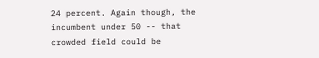24 percent. Again though, the incumbent under 50 -- that crowded field could be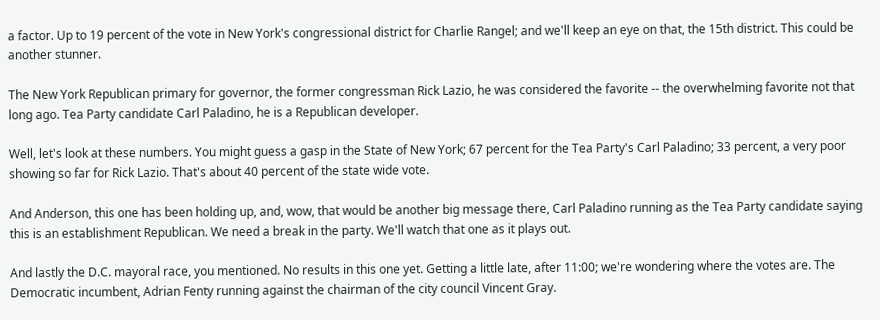a factor. Up to 19 percent of the vote in New York's congressional district for Charlie Rangel; and we'll keep an eye on that, the 15th district. This could be another stunner.

The New York Republican primary for governor, the former congressman Rick Lazio, he was considered the favorite -- the overwhelming favorite not that long ago. Tea Party candidate Carl Paladino, he is a Republican developer.

Well, let's look at these numbers. You might guess a gasp in the State of New York; 67 percent for the Tea Party's Carl Paladino; 33 percent, a very poor showing so far for Rick Lazio. That's about 40 percent of the state wide vote.

And Anderson, this one has been holding up, and, wow, that would be another big message there, Carl Paladino running as the Tea Party candidate saying this is an establishment Republican. We need a break in the party. We'll watch that one as it plays out.

And lastly the D.C. mayoral race, you mentioned. No results in this one yet. Getting a little late, after 11:00; we're wondering where the votes are. The Democratic incumbent, Adrian Fenty running against the chairman of the city council Vincent Gray.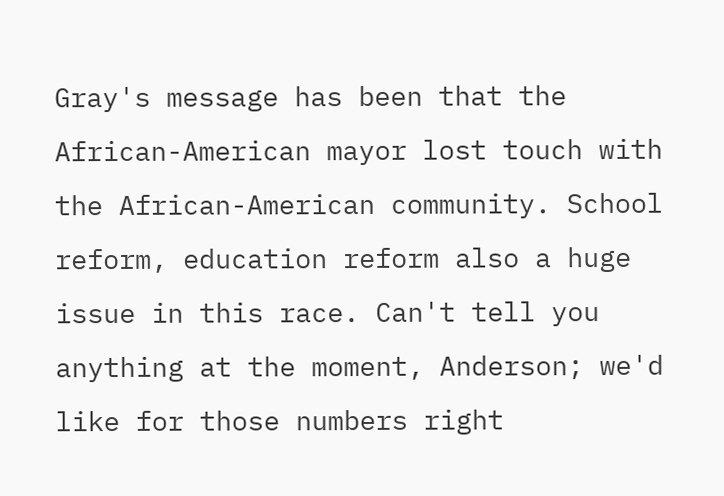Gray's message has been that the African-American mayor lost touch with the African-American community. School reform, education reform also a huge issue in this race. Can't tell you anything at the moment, Anderson; we'd like for those numbers right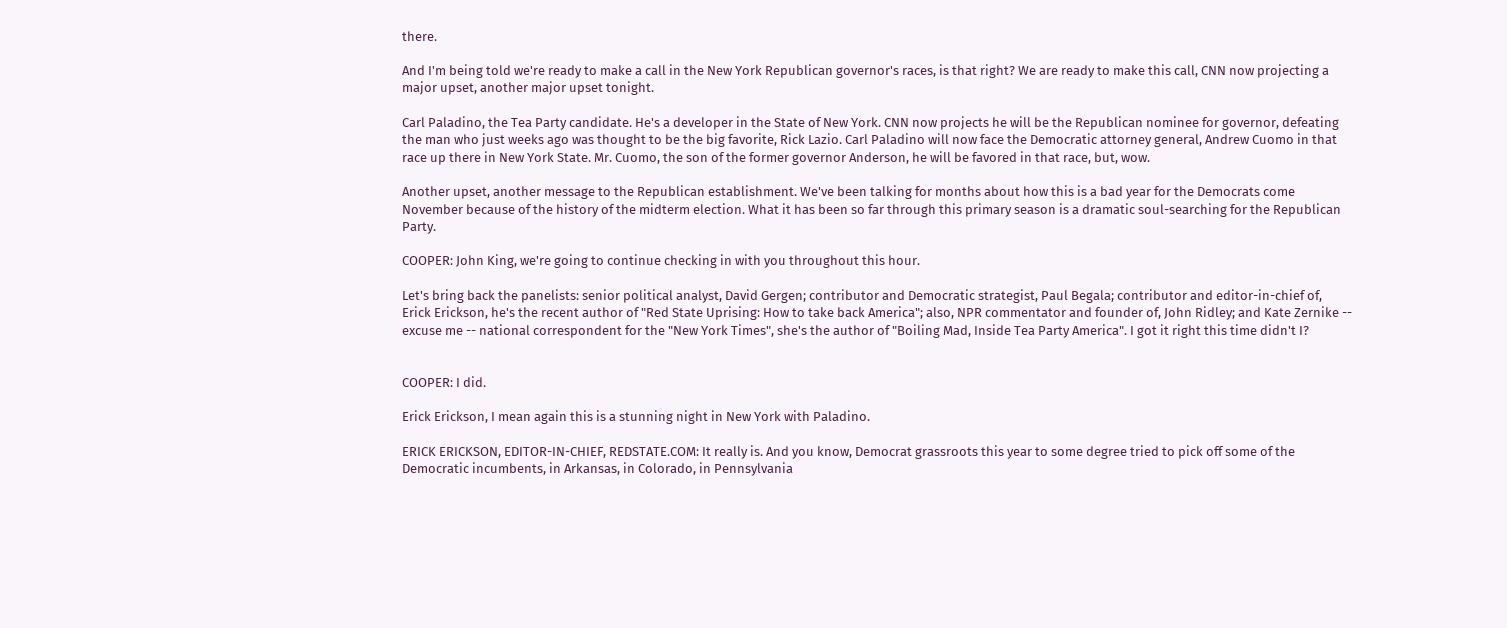there.

And I'm being told we're ready to make a call in the New York Republican governor's races, is that right? We are ready to make this call, CNN now projecting a major upset, another major upset tonight.

Carl Paladino, the Tea Party candidate. He's a developer in the State of New York. CNN now projects he will be the Republican nominee for governor, defeating the man who just weeks ago was thought to be the big favorite, Rick Lazio. Carl Paladino will now face the Democratic attorney general, Andrew Cuomo in that race up there in New York State. Mr. Cuomo, the son of the former governor Anderson, he will be favored in that race, but, wow.

Another upset, another message to the Republican establishment. We've been talking for months about how this is a bad year for the Democrats come November because of the history of the midterm election. What it has been so far through this primary season is a dramatic soul-searching for the Republican Party.

COOPER: John King, we're going to continue checking in with you throughout this hour.

Let's bring back the panelists: senior political analyst, David Gergen; contributor and Democratic strategist, Paul Begala; contributor and editor-in-chief of, Erick Erickson, he's the recent author of "Red State Uprising: How to take back America"; also, NPR commentator and founder of, John Ridley; and Kate Zernike -- excuse me -- national correspondent for the "New York Times", she's the author of "Boiling Mad, Inside Tea Party America". I got it right this time didn't I?


COOPER: I did.

Erick Erickson, I mean again this is a stunning night in New York with Paladino.

ERICK ERICKSON, EDITOR-IN-CHIEF, REDSTATE.COM: It really is. And you know, Democrat grassroots this year to some degree tried to pick off some of the Democratic incumbents, in Arkansas, in Colorado, in Pennsylvania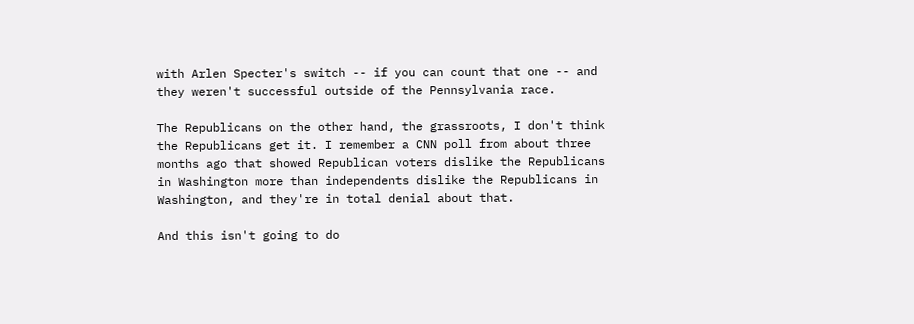with Arlen Specter's switch -- if you can count that one -- and they weren't successful outside of the Pennsylvania race.

The Republicans on the other hand, the grassroots, I don't think the Republicans get it. I remember a CNN poll from about three months ago that showed Republican voters dislike the Republicans in Washington more than independents dislike the Republicans in Washington, and they're in total denial about that.

And this isn't going to do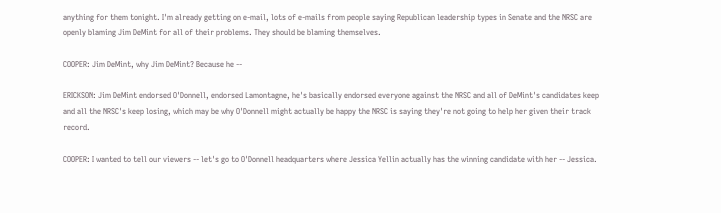anything for them tonight. I'm already getting on e-mail, lots of e-mails from people saying Republican leadership types in Senate and the NRSC are openly blaming Jim DeMint for all of their problems. They should be blaming themselves.

COOPER: Jim DeMint, why Jim DeMint? Because he --

ERICKSON: Jim DeMint endorsed O'Donnell, endorsed Lamontagne, he's basically endorsed everyone against the NRSC and all of DeMint's candidates keep and all the NRSC's keep losing, which may be why O'Donnell might actually be happy the NRSC is saying they're not going to help her given their track record.

COOPER: I wanted to tell our viewers -- let's go to O'Donnell headquarters where Jessica Yellin actually has the winning candidate with her -- Jessica.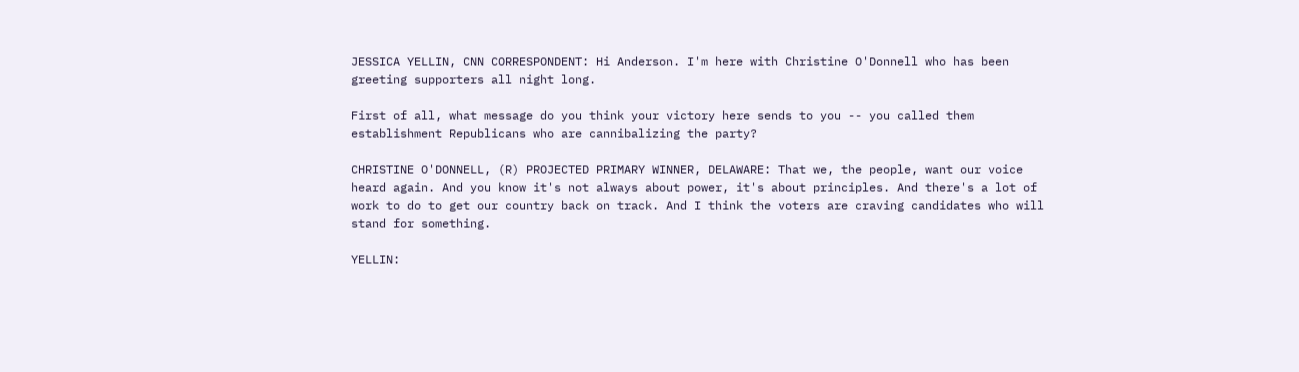JESSICA YELLIN, CNN CORRESPONDENT: Hi Anderson. I'm here with Christine O'Donnell who has been greeting supporters all night long.

First of all, what message do you think your victory here sends to you -- you called them establishment Republicans who are cannibalizing the party?

CHRISTINE O'DONNELL, (R) PROJECTED PRIMARY WINNER, DELAWARE: That we, the people, want our voice heard again. And you know it's not always about power, it's about principles. And there's a lot of work to do to get our country back on track. And I think the voters are craving candidates who will stand for something.

YELLIN: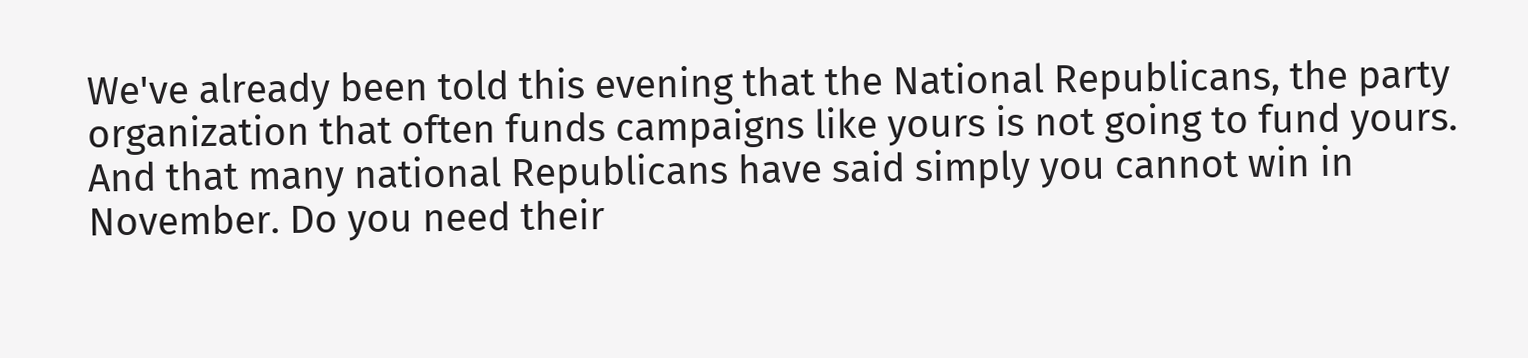We've already been told this evening that the National Republicans, the party organization that often funds campaigns like yours is not going to fund yours. And that many national Republicans have said simply you cannot win in November. Do you need their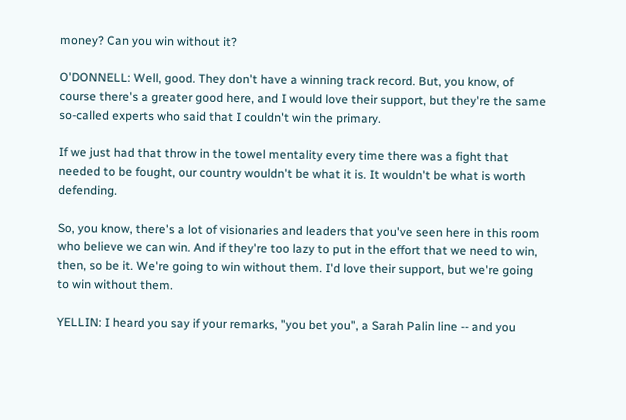money? Can you win without it?

O'DONNELL: Well, good. They don't have a winning track record. But, you know, of course there's a greater good here, and I would love their support, but they're the same so-called experts who said that I couldn't win the primary.

If we just had that throw in the towel mentality every time there was a fight that needed to be fought, our country wouldn't be what it is. It wouldn't be what is worth defending.

So, you know, there's a lot of visionaries and leaders that you've seen here in this room who believe we can win. And if they're too lazy to put in the effort that we need to win, then, so be it. We're going to win without them. I'd love their support, but we're going to win without them.

YELLIN: I heard you say if your remarks, "you bet you", a Sarah Palin line -- and you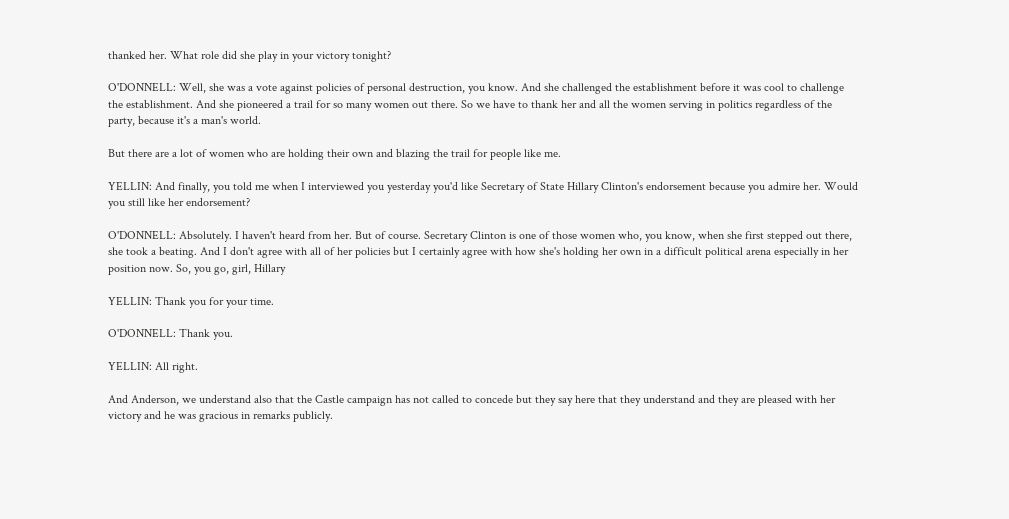thanked her. What role did she play in your victory tonight?

O'DONNELL: Well, she was a vote against policies of personal destruction, you know. And she challenged the establishment before it was cool to challenge the establishment. And she pioneered a trail for so many women out there. So we have to thank her and all the women serving in politics regardless of the party, because it's a man's world.

But there are a lot of women who are holding their own and blazing the trail for people like me.

YELLIN: And finally, you told me when I interviewed you yesterday you'd like Secretary of State Hillary Clinton's endorsement because you admire her. Would you still like her endorsement?

O'DONNELL: Absolutely. I haven't heard from her. But of course. Secretary Clinton is one of those women who, you know, when she first stepped out there, she took a beating. And I don't agree with all of her policies but I certainly agree with how she's holding her own in a difficult political arena especially in her position now. So, you go, girl, Hillary

YELLIN: Thank you for your time.

O'DONNELL: Thank you.

YELLIN: All right.

And Anderson, we understand also that the Castle campaign has not called to concede but they say here that they understand and they are pleased with her victory and he was gracious in remarks publicly.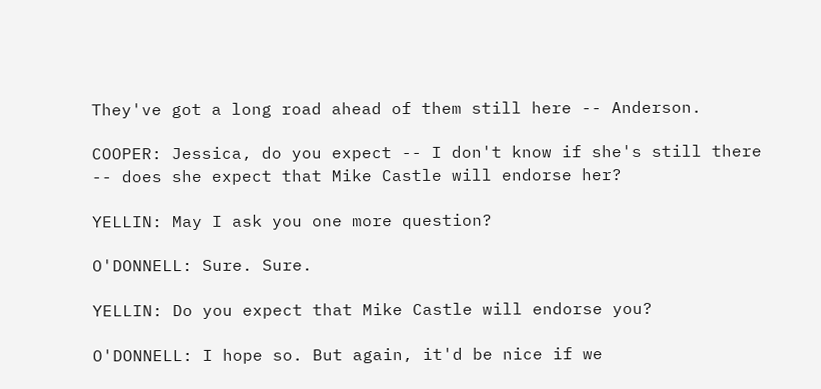They've got a long road ahead of them still here -- Anderson.

COOPER: Jessica, do you expect -- I don't know if she's still there -- does she expect that Mike Castle will endorse her?

YELLIN: May I ask you one more question?

O'DONNELL: Sure. Sure.

YELLIN: Do you expect that Mike Castle will endorse you?

O'DONNELL: I hope so. But again, it'd be nice if we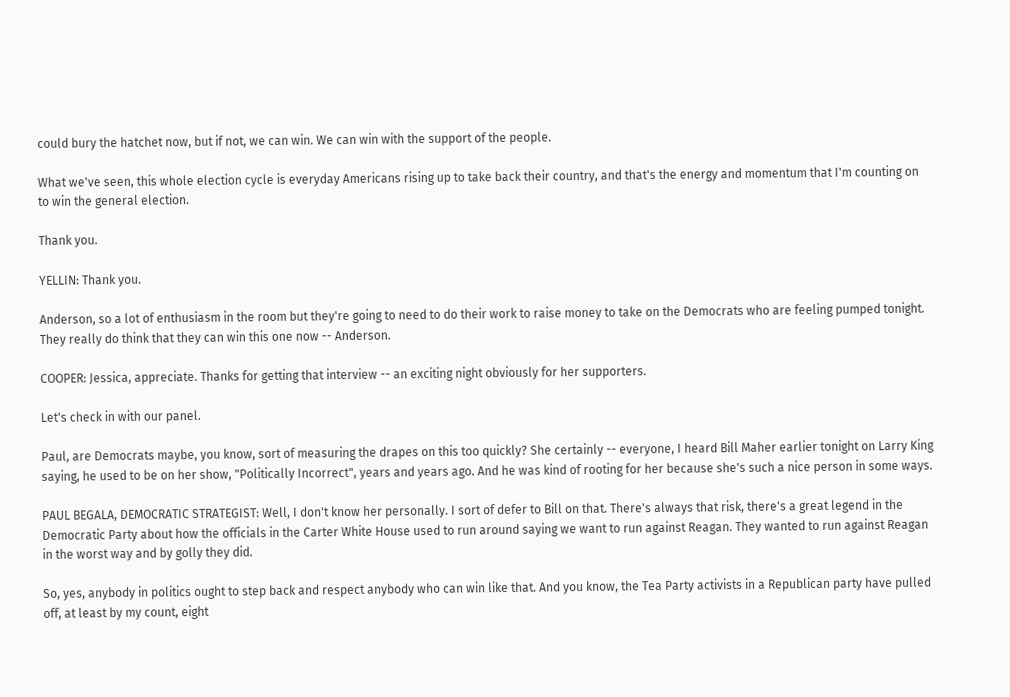could bury the hatchet now, but if not, we can win. We can win with the support of the people.

What we've seen, this whole election cycle is everyday Americans rising up to take back their country, and that's the energy and momentum that I'm counting on to win the general election.

Thank you.

YELLIN: Thank you.

Anderson, so a lot of enthusiasm in the room but they're going to need to do their work to raise money to take on the Democrats who are feeling pumped tonight. They really do think that they can win this one now -- Anderson.

COOPER: Jessica, appreciate. Thanks for getting that interview -- an exciting night obviously for her supporters.

Let's check in with our panel.

Paul, are Democrats maybe, you know, sort of measuring the drapes on this too quickly? She certainly -- everyone, I heard Bill Maher earlier tonight on Larry King saying, he used to be on her show, "Politically Incorrect", years and years ago. And he was kind of rooting for her because she's such a nice person in some ways.

PAUL BEGALA, DEMOCRATIC STRATEGIST: Well, I don't know her personally. I sort of defer to Bill on that. There's always that risk, there's a great legend in the Democratic Party about how the officials in the Carter White House used to run around saying we want to run against Reagan. They wanted to run against Reagan in the worst way and by golly they did.

So, yes, anybody in politics ought to step back and respect anybody who can win like that. And you know, the Tea Party activists in a Republican party have pulled off, at least by my count, eight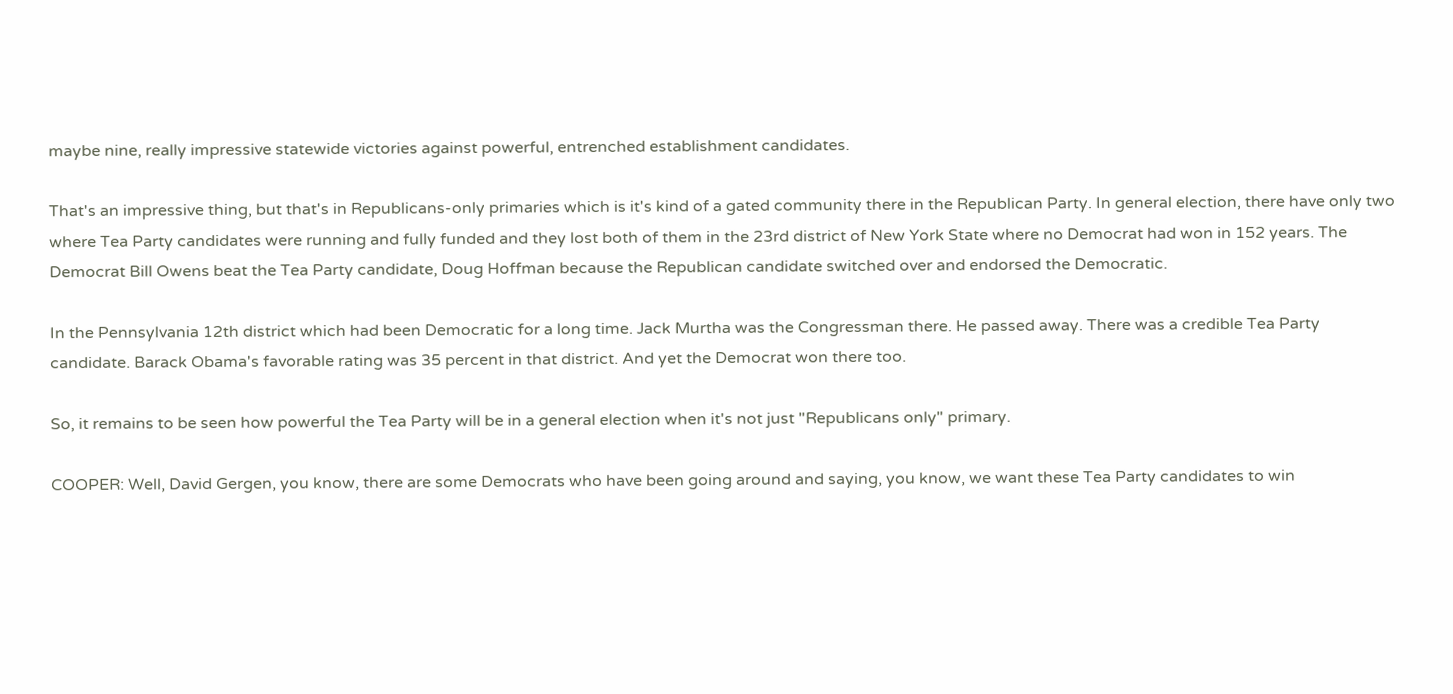maybe nine, really impressive statewide victories against powerful, entrenched establishment candidates.

That's an impressive thing, but that's in Republicans-only primaries which is it's kind of a gated community there in the Republican Party. In general election, there have only two where Tea Party candidates were running and fully funded and they lost both of them in the 23rd district of New York State where no Democrat had won in 152 years. The Democrat Bill Owens beat the Tea Party candidate, Doug Hoffman because the Republican candidate switched over and endorsed the Democratic.

In the Pennsylvania 12th district which had been Democratic for a long time. Jack Murtha was the Congressman there. He passed away. There was a credible Tea Party candidate. Barack Obama's favorable rating was 35 percent in that district. And yet the Democrat won there too.

So, it remains to be seen how powerful the Tea Party will be in a general election when it's not just "Republicans only" primary.

COOPER: Well, David Gergen, you know, there are some Democrats who have been going around and saying, you know, we want these Tea Party candidates to win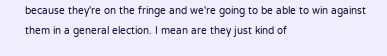because they're on the fringe and we're going to be able to win against them in a general election. I mean are they just kind of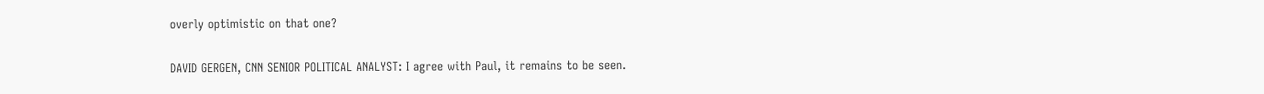overly optimistic on that one?

DAVID GERGEN, CNN SENIOR POLITICAL ANALYST: I agree with Paul, it remains to be seen.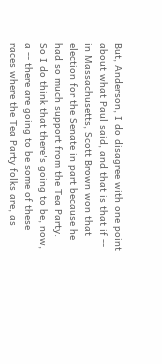But, Anderson, I do disagree with one point about what Paul said, and that is that if -- in Massachusetts, Scott Brown won that election for the Senate in part because he had so much support from the Tea Party. So I do think that there's going to be, now, a -- there are going to be some of these races where the Tea Party folks are, as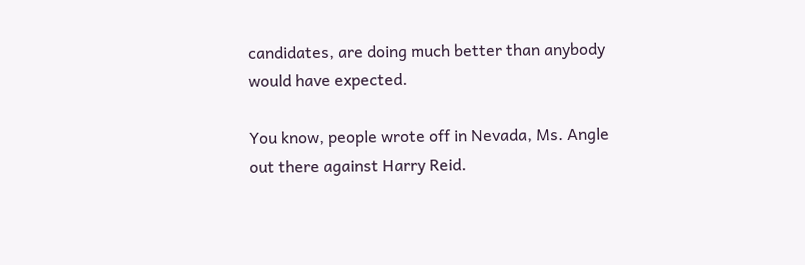candidates, are doing much better than anybody would have expected.

You know, people wrote off in Nevada, Ms. Angle out there against Harry Reid.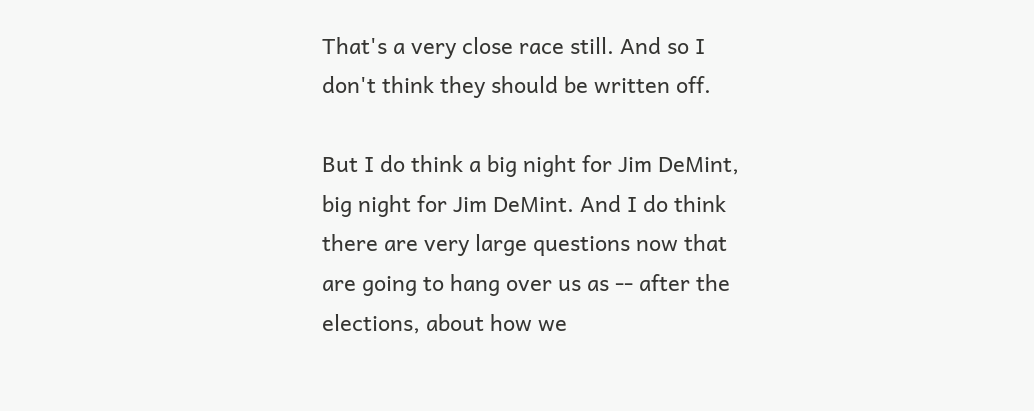That's a very close race still. And so I don't think they should be written off.

But I do think a big night for Jim DeMint, big night for Jim DeMint. And I do think there are very large questions now that are going to hang over us as -- after the elections, about how we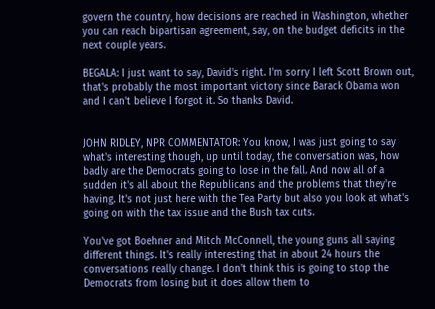govern the country, how decisions are reached in Washington, whether you can reach bipartisan agreement, say, on the budget deficits in the next couple years.

BEGALA: I just want to say, David's right. I'm sorry I left Scott Brown out, that's probably the most important victory since Barack Obama won and I can't believe I forgot it. So thanks David.


JOHN RIDLEY, NPR COMMENTATOR: You know, I was just going to say what's interesting though, up until today, the conversation was, how badly are the Democrats going to lose in the fall. And now all of a sudden it's all about the Republicans and the problems that they're having. It's not just here with the Tea Party but also you look at what's going on with the tax issue and the Bush tax cuts.

You've got Boehner and Mitch McConnell, the young guns all saying different things. It's really interesting that in about 24 hours the conversations really change. I don't think this is going to stop the Democrats from losing but it does allow them to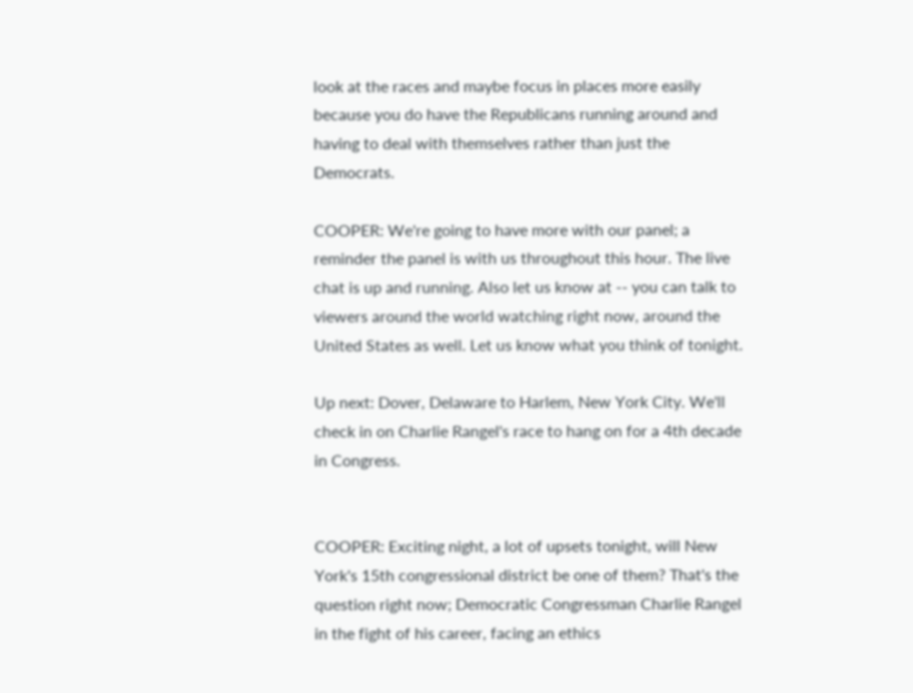look at the races and maybe focus in places more easily because you do have the Republicans running around and having to deal with themselves rather than just the Democrats.

COOPER: We're going to have more with our panel; a reminder the panel is with us throughout this hour. The live chat is up and running. Also let us know at -- you can talk to viewers around the world watching right now, around the United States as well. Let us know what you think of tonight.

Up next: Dover, Delaware to Harlem, New York City. We'll check in on Charlie Rangel's race to hang on for a 4th decade in Congress.


COOPER: Exciting night, a lot of upsets tonight, will New York's 15th congressional district be one of them? That's the question right now; Democratic Congressman Charlie Rangel in the fight of his career, facing an ethics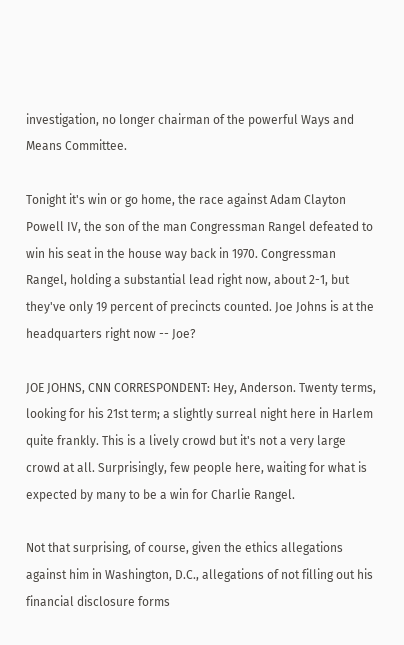investigation, no longer chairman of the powerful Ways and Means Committee.

Tonight it's win or go home, the race against Adam Clayton Powell IV, the son of the man Congressman Rangel defeated to win his seat in the house way back in 1970. Congressman Rangel, holding a substantial lead right now, about 2-1, but they've only 19 percent of precincts counted. Joe Johns is at the headquarters right now -- Joe?

JOE JOHNS, CNN CORRESPONDENT: Hey, Anderson. Twenty terms, looking for his 21st term; a slightly surreal night here in Harlem quite frankly. This is a lively crowd but it's not a very large crowd at all. Surprisingly, few people here, waiting for what is expected by many to be a win for Charlie Rangel.

Not that surprising, of course, given the ethics allegations against him in Washington, D.C., allegations of not filling out his financial disclosure forms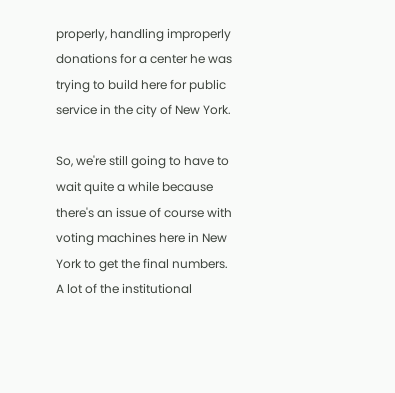properly, handling improperly donations for a center he was trying to build here for public service in the city of New York.

So, we're still going to have to wait quite a while because there's an issue of course with voting machines here in New York to get the final numbers. A lot of the institutional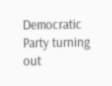Democratic Party turning out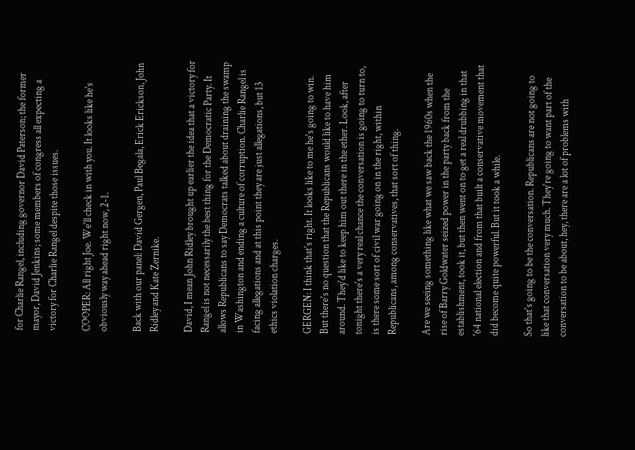for Charlie Rangel, including governor David Paterson; the former mayor, David Jenkins; some members of congress all expecting a victory for Charlie Rangel despite those issues.

COOPER: All right Joe. We'll check in with you. It looks like he's obviously way ahead right now, 2-1.

Back with our panel: David Gergen, Paul Begala, Erick Erickson, John Ridley and Kate Zernike.

David, I mean John Ridley brought up earlier the idea that a victory for Rangel is not necessarily the best thing for the Democratic Party. It allows Republicans to say Democrats talked about draining the swamp in Washington and ending a culture of corruption. Charlie Rangel is facing allegations and at this point they are just allegations, but 13 ethics violation charges.

GERGEN: I think that's right. It looks like to me he's going to win. But there's no question that the Republicans would like to have him around. They'd like to keep him out there in the ether. Look, after tonight there's a very real chance the conversation is going to turn to, is there some sort of civil war going on in the right, within Republicans, among conservatives, that sort of thing.

Are we seeing something like what we saw back the 1960s when the rise of Barry Goldwater seized power in the party back from the establishment, took it, but then went on to get a real drubbing in that '64 national election and from that built a conservative movement that did become quite powerful. But it took a while.

So that's going to be the conversation. Republicans are not going to like that conversation very much. They're going to want part of the conversation to be about, hey, there are a lot of problems with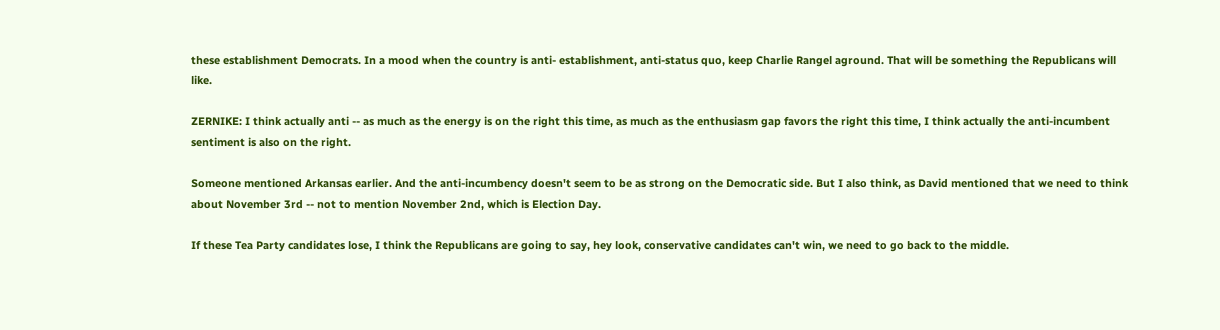these establishment Democrats. In a mood when the country is anti- establishment, anti-status quo, keep Charlie Rangel aground. That will be something the Republicans will like.

ZERNIKE: I think actually anti -- as much as the energy is on the right this time, as much as the enthusiasm gap favors the right this time, I think actually the anti-incumbent sentiment is also on the right.

Someone mentioned Arkansas earlier. And the anti-incumbency doesn't seem to be as strong on the Democratic side. But I also think, as David mentioned that we need to think about November 3rd -- not to mention November 2nd, which is Election Day.

If these Tea Party candidates lose, I think the Republicans are going to say, hey look, conservative candidates can't win, we need to go back to the middle.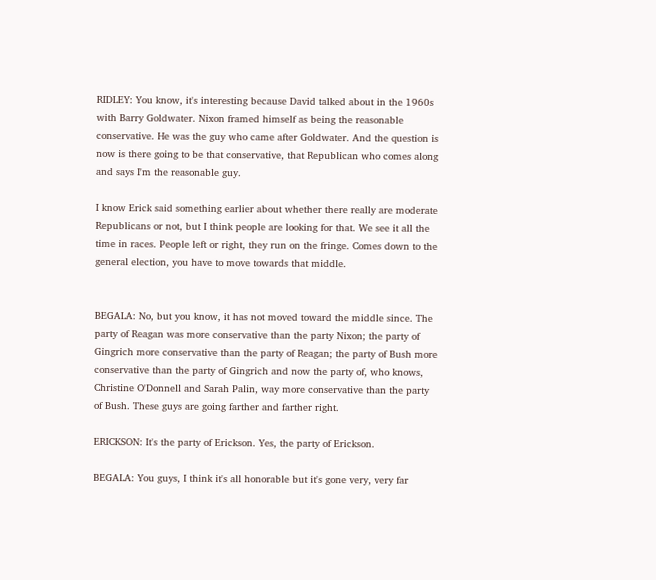RIDLEY: You know, it's interesting because David talked about in the 1960s with Barry Goldwater. Nixon framed himself as being the reasonable conservative. He was the guy who came after Goldwater. And the question is now is there going to be that conservative, that Republican who comes along and says I'm the reasonable guy.

I know Erick said something earlier about whether there really are moderate Republicans or not, but I think people are looking for that. We see it all the time in races. People left or right, they run on the fringe. Comes down to the general election, you have to move towards that middle.


BEGALA: No, but you know, it has not moved toward the middle since. The party of Reagan was more conservative than the party Nixon; the party of Gingrich more conservative than the party of Reagan; the party of Bush more conservative than the party of Gingrich and now the party of, who knows, Christine O'Donnell and Sarah Palin, way more conservative than the party of Bush. These guys are going farther and farther right.

ERICKSON: It's the party of Erickson. Yes, the party of Erickson.

BEGALA: You guys, I think it's all honorable but it's gone very, very far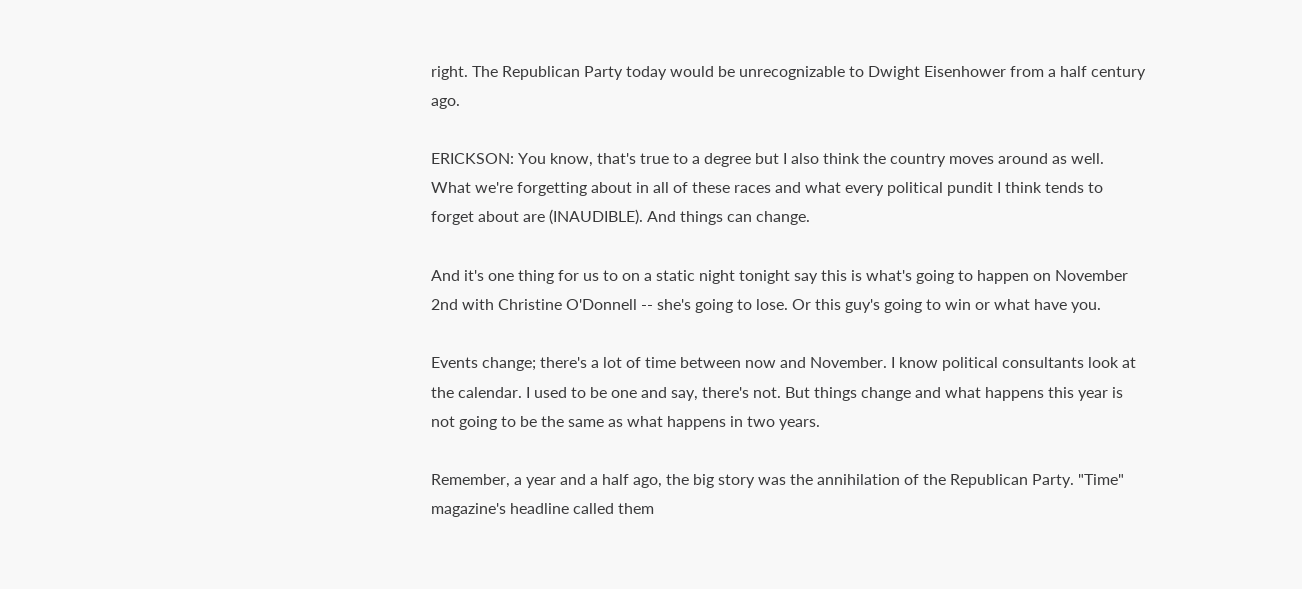right. The Republican Party today would be unrecognizable to Dwight Eisenhower from a half century ago.

ERICKSON: You know, that's true to a degree but I also think the country moves around as well. What we're forgetting about in all of these races and what every political pundit I think tends to forget about are (INAUDIBLE). And things can change.

And it's one thing for us to on a static night tonight say this is what's going to happen on November 2nd with Christine O'Donnell -- she's going to lose. Or this guy's going to win or what have you.

Events change; there's a lot of time between now and November. I know political consultants look at the calendar. I used to be one and say, there's not. But things change and what happens this year is not going to be the same as what happens in two years.

Remember, a year and a half ago, the big story was the annihilation of the Republican Party. "Time" magazine's headline called them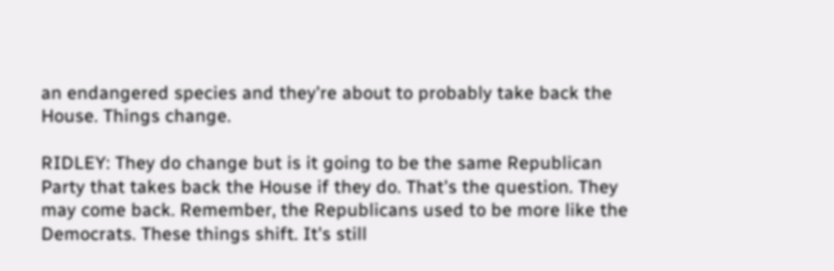an endangered species and they're about to probably take back the House. Things change.

RIDLEY: They do change but is it going to be the same Republican Party that takes back the House if they do. That's the question. They may come back. Remember, the Republicans used to be more like the Democrats. These things shift. It's still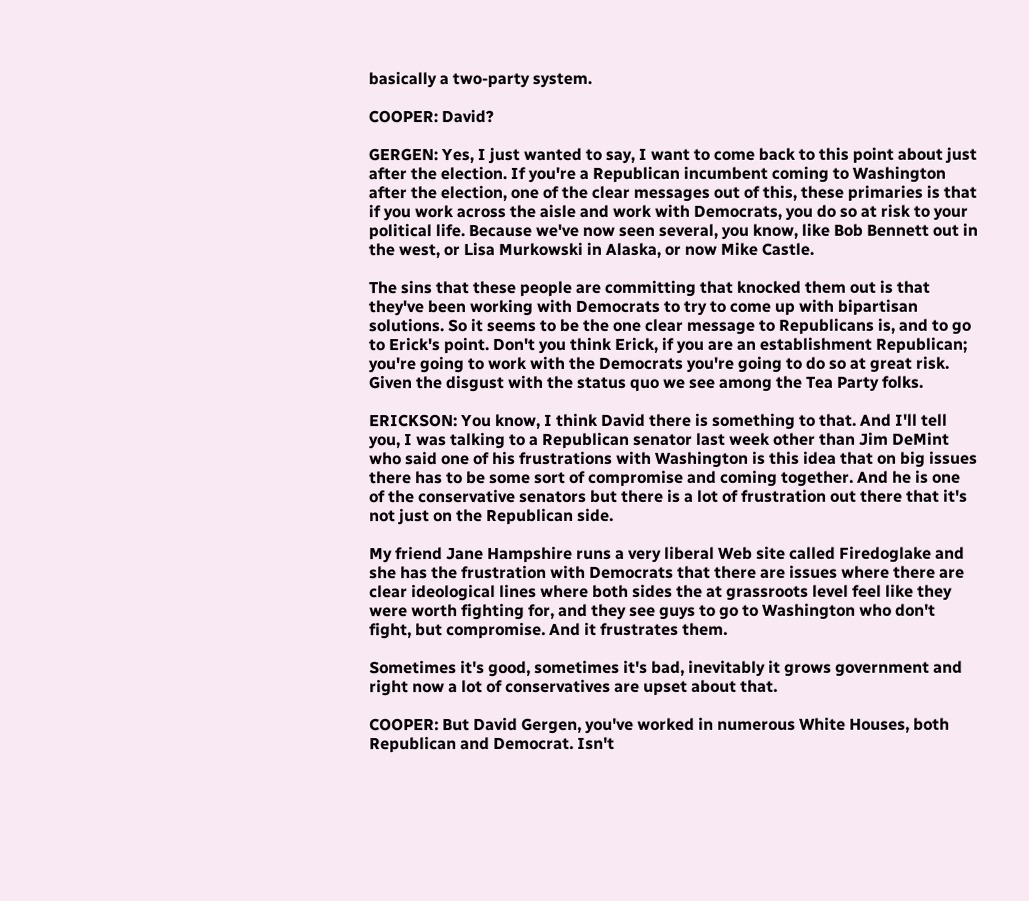basically a two-party system.

COOPER: David?

GERGEN: Yes, I just wanted to say, I want to come back to this point about just after the election. If you're a Republican incumbent coming to Washington after the election, one of the clear messages out of this, these primaries is that if you work across the aisle and work with Democrats, you do so at risk to your political life. Because we've now seen several, you know, like Bob Bennett out in the west, or Lisa Murkowski in Alaska, or now Mike Castle.

The sins that these people are committing that knocked them out is that they've been working with Democrats to try to come up with bipartisan solutions. So it seems to be the one clear message to Republicans is, and to go to Erick's point. Don't you think Erick, if you are an establishment Republican; you're going to work with the Democrats you're going to do so at great risk. Given the disgust with the status quo we see among the Tea Party folks.

ERICKSON: You know, I think David there is something to that. And I'll tell you, I was talking to a Republican senator last week other than Jim DeMint who said one of his frustrations with Washington is this idea that on big issues there has to be some sort of compromise and coming together. And he is one of the conservative senators but there is a lot of frustration out there that it's not just on the Republican side.

My friend Jane Hampshire runs a very liberal Web site called Firedoglake and she has the frustration with Democrats that there are issues where there are clear ideological lines where both sides the at grassroots level feel like they were worth fighting for, and they see guys to go to Washington who don't fight, but compromise. And it frustrates them.

Sometimes it's good, sometimes it's bad, inevitably it grows government and right now a lot of conservatives are upset about that.

COOPER: But David Gergen, you've worked in numerous White Houses, both Republican and Democrat. Isn't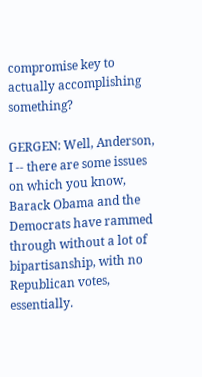compromise key to actually accomplishing something?

GERGEN: Well, Anderson, I -- there are some issues on which you know, Barack Obama and the Democrats have rammed through without a lot of bipartisanship, with no Republican votes, essentially.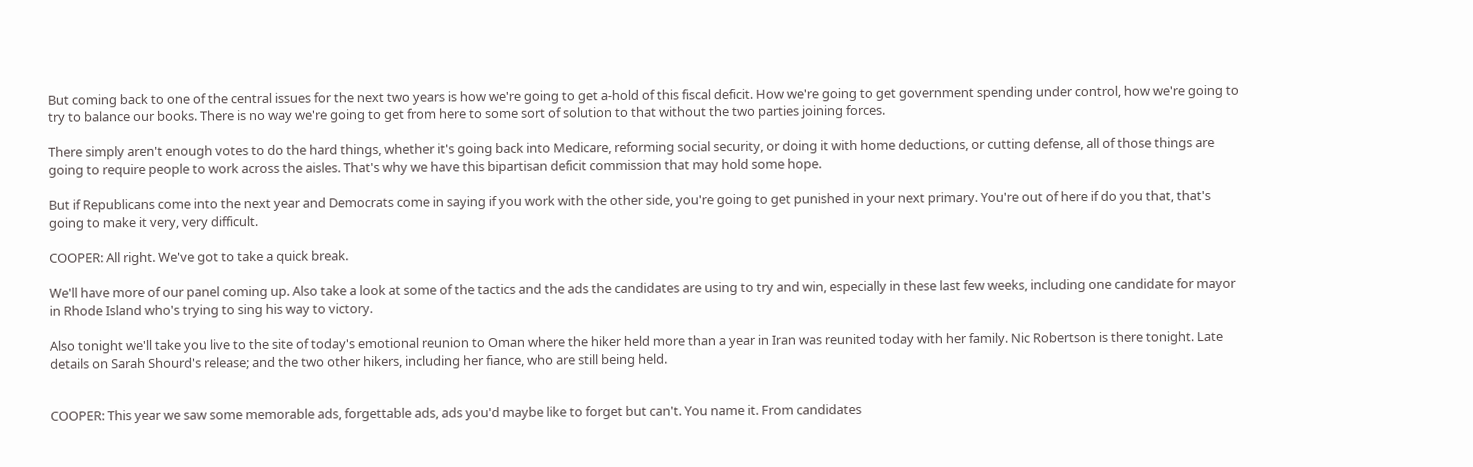But coming back to one of the central issues for the next two years is how we're going to get a-hold of this fiscal deficit. How we're going to get government spending under control, how we're going to try to balance our books. There is no way we're going to get from here to some sort of solution to that without the two parties joining forces.

There simply aren't enough votes to do the hard things, whether it's going back into Medicare, reforming social security, or doing it with home deductions, or cutting defense, all of those things are going to require people to work across the aisles. That's why we have this bipartisan deficit commission that may hold some hope.

But if Republicans come into the next year and Democrats come in saying if you work with the other side, you're going to get punished in your next primary. You're out of here if do you that, that's going to make it very, very difficult.

COOPER: All right. We've got to take a quick break.

We'll have more of our panel coming up. Also take a look at some of the tactics and the ads the candidates are using to try and win, especially in these last few weeks, including one candidate for mayor in Rhode Island who's trying to sing his way to victory.

Also tonight we'll take you live to the site of today's emotional reunion to Oman where the hiker held more than a year in Iran was reunited today with her family. Nic Robertson is there tonight. Late details on Sarah Shourd's release; and the two other hikers, including her fiance, who are still being held.


COOPER: This year we saw some memorable ads, forgettable ads, ads you'd maybe like to forget but can't. You name it. From candidates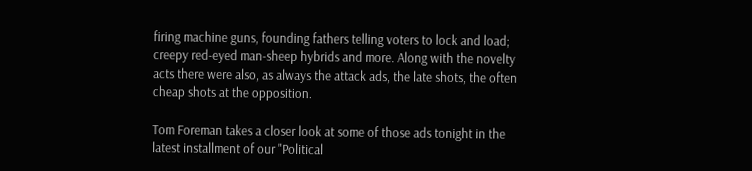firing machine guns, founding fathers telling voters to lock and load; creepy red-eyed man-sheep hybrids and more. Along with the novelty acts there were also, as always the attack ads, the late shots, the often cheap shots at the opposition.

Tom Foreman takes a closer look at some of those ads tonight in the latest installment of our "Political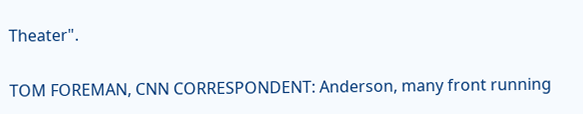Theater".

TOM FOREMAN, CNN CORRESPONDENT: Anderson, many front running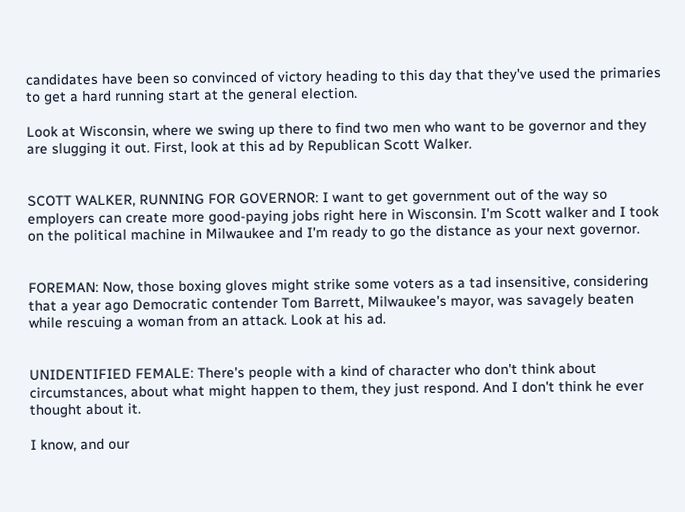candidates have been so convinced of victory heading to this day that they've used the primaries to get a hard running start at the general election.

Look at Wisconsin, where we swing up there to find two men who want to be governor and they are slugging it out. First, look at this ad by Republican Scott Walker.


SCOTT WALKER, RUNNING FOR GOVERNOR: I want to get government out of the way so employers can create more good-paying jobs right here in Wisconsin. I'm Scott walker and I took on the political machine in Milwaukee and I'm ready to go the distance as your next governor.


FOREMAN: Now, those boxing gloves might strike some voters as a tad insensitive, considering that a year ago Democratic contender Tom Barrett, Milwaukee's mayor, was savagely beaten while rescuing a woman from an attack. Look at his ad.


UNIDENTIFIED FEMALE: There's people with a kind of character who don't think about circumstances, about what might happen to them, they just respond. And I don't think he ever thought about it.

I know, and our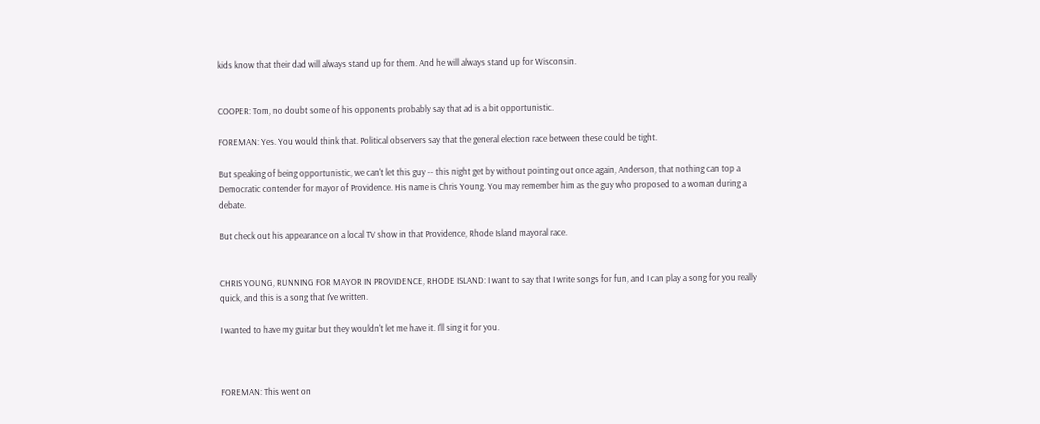kids know that their dad will always stand up for them. And he will always stand up for Wisconsin.


COOPER: Tom, no doubt some of his opponents probably say that ad is a bit opportunistic.

FOREMAN: Yes. You would think that. Political observers say that the general election race between these could be tight.

But speaking of being opportunistic, we can't let this guy -- this night get by without pointing out once again, Anderson, that nothing can top a Democratic contender for mayor of Providence. His name is Chris Young. You may remember him as the guy who proposed to a woman during a debate.

But check out his appearance on a local TV show in that Providence, Rhode Island mayoral race.


CHRIS YOUNG, RUNNING FOR MAYOR IN PROVIDENCE, RHODE ISLAND: I want to say that I write songs for fun, and I can play a song for you really quick, and this is a song that I've written.

I wanted to have my guitar but they wouldn't let me have it. I'll sing it for you.



FOREMAN: This went on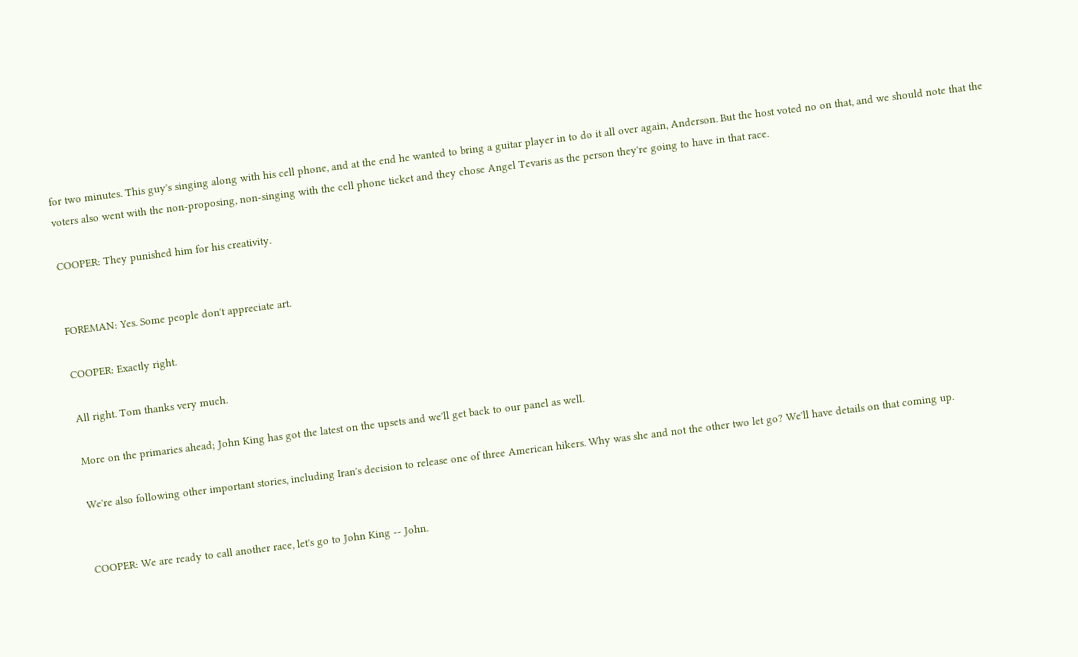for two minutes. This guy's singing along with his cell phone, and at the end he wanted to bring a guitar player in to do it all over again, Anderson. But the host voted no on that, and we should note that the voters also went with the non-proposing, non-singing with the cell phone ticket and they chose Angel Tevaris as the person they're going to have in that race.

COOPER: They punished him for his creativity.


FOREMAN: Yes. Some people don't appreciate art.

COOPER: Exactly right.

All right. Tom thanks very much.

More on the primaries ahead; John King has got the latest on the upsets and we'll get back to our panel as well.

We're also following other important stories, including Iran's decision to release one of three American hikers. Why was she and not the other two let go? We'll have details on that coming up.


COOPER: We are ready to call another race, let's go to John King -- John.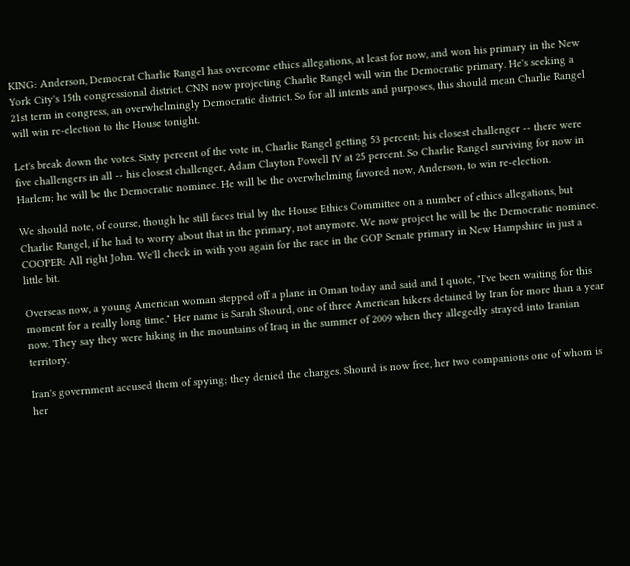KING: Anderson, Democrat Charlie Rangel has overcome ethics allegations, at least for now, and won his primary in the New York City's 15th congressional district. CNN now projecting Charlie Rangel will win the Democratic primary. He's seeking a 21st term in congress, an overwhelmingly Democratic district. So for all intents and purposes, this should mean Charlie Rangel will win re-election to the House tonight.

Let's break down the votes. Sixty percent of the vote in, Charlie Rangel getting 53 percent; his closest challenger -- there were five challengers in all -- his closest challenger, Adam Clayton Powell IV at 25 percent. So Charlie Rangel surviving for now in Harlem; he will be the Democratic nominee. He will be the overwhelming favored now, Anderson, to win re-election.

We should note, of course, though he still faces trial by the House Ethics Committee on a number of ethics allegations, but Charlie Rangel, if he had to worry about that in the primary, not anymore. We now project he will be the Democratic nominee. COOPER: All right John. We'll check in with you again for the race in the GOP Senate primary in New Hampshire in just a little bit.

Overseas now, a young American woman stepped off a plane in Oman today and said and I quote, "I've been waiting for this moment for a really long time." Her name is Sarah Shourd, one of three American hikers detained by Iran for more than a year now. They say they were hiking in the mountains of Iraq in the summer of 2009 when they allegedly strayed into Iranian territory.

Iran's government accused them of spying; they denied the charges. Shourd is now free, her two companions one of whom is her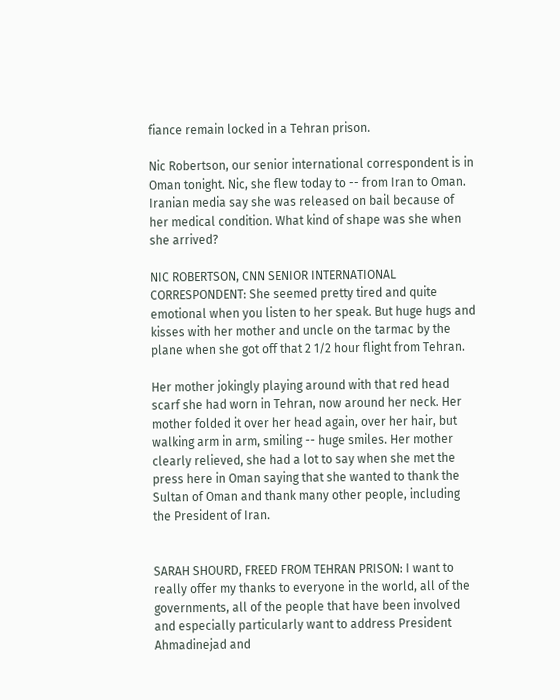fiance remain locked in a Tehran prison.

Nic Robertson, our senior international correspondent is in Oman tonight. Nic, she flew today to -- from Iran to Oman. Iranian media say she was released on bail because of her medical condition. What kind of shape was she when she arrived?

NIC ROBERTSON, CNN SENIOR INTERNATIONAL CORRESPONDENT: She seemed pretty tired and quite emotional when you listen to her speak. But huge hugs and kisses with her mother and uncle on the tarmac by the plane when she got off that 2 1/2 hour flight from Tehran.

Her mother jokingly playing around with that red head scarf she had worn in Tehran, now around her neck. Her mother folded it over her head again, over her hair, but walking arm in arm, smiling -- huge smiles. Her mother clearly relieved, she had a lot to say when she met the press here in Oman saying that she wanted to thank the Sultan of Oman and thank many other people, including the President of Iran.


SARAH SHOURD, FREED FROM TEHRAN PRISON: I want to really offer my thanks to everyone in the world, all of the governments, all of the people that have been involved and especially particularly want to address President Ahmadinejad and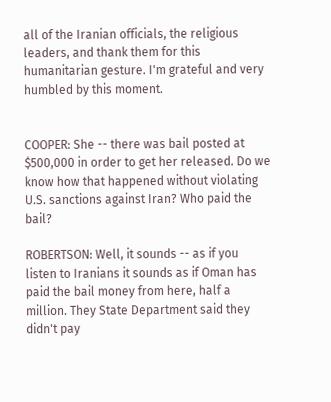all of the Iranian officials, the religious leaders, and thank them for this humanitarian gesture. I'm grateful and very humbled by this moment.


COOPER: She -- there was bail posted at $500,000 in order to get her released. Do we know how that happened without violating U.S. sanctions against Iran? Who paid the bail?

ROBERTSON: Well, it sounds -- as if you listen to Iranians it sounds as if Oman has paid the bail money from here, half a million. They State Department said they didn't pay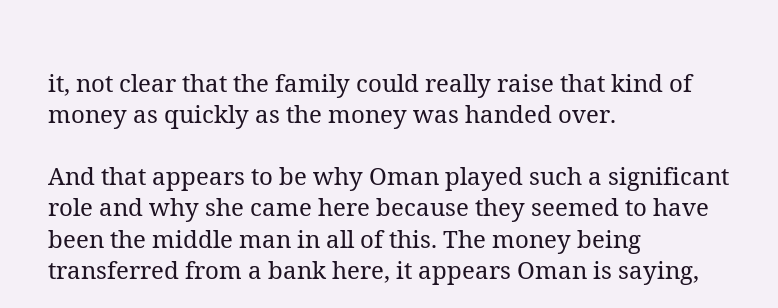it, not clear that the family could really raise that kind of money as quickly as the money was handed over.

And that appears to be why Oman played such a significant role and why she came here because they seemed to have been the middle man in all of this. The money being transferred from a bank here, it appears Oman is saying,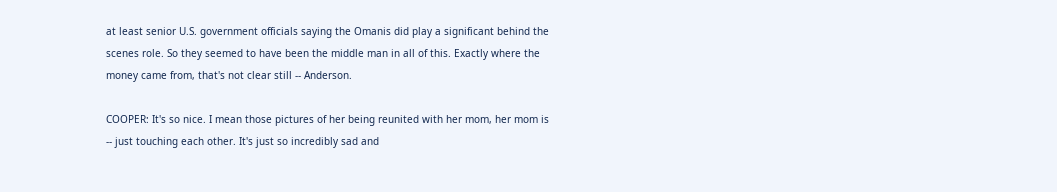at least senior U.S. government officials saying the Omanis did play a significant behind the scenes role. So they seemed to have been the middle man in all of this. Exactly where the money came from, that's not clear still -- Anderson.

COOPER: It's so nice. I mean those pictures of her being reunited with her mom, her mom is -- just touching each other. It's just so incredibly sad and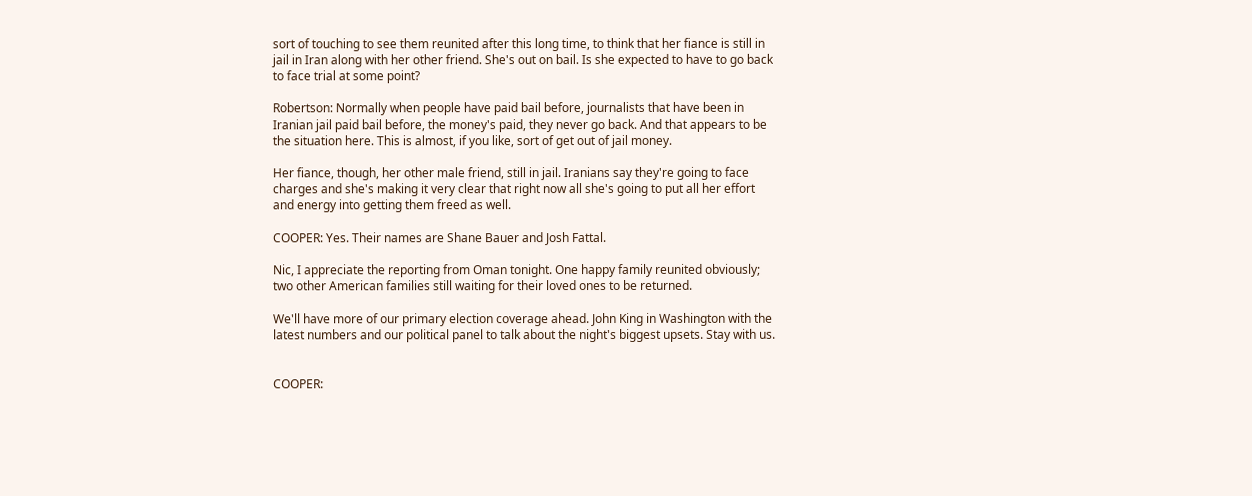sort of touching to see them reunited after this long time, to think that her fiance is still in jail in Iran along with her other friend. She's out on bail. Is she expected to have to go back to face trial at some point?

Robertson: Normally when people have paid bail before, journalists that have been in Iranian jail paid bail before, the money's paid, they never go back. And that appears to be the situation here. This is almost, if you like, sort of get out of jail money.

Her fiance, though, her other male friend, still in jail. Iranians say they're going to face charges and she's making it very clear that right now all she's going to put all her effort and energy into getting them freed as well.

COOPER: Yes. Their names are Shane Bauer and Josh Fattal.

Nic, I appreciate the reporting from Oman tonight. One happy family reunited obviously; two other American families still waiting for their loved ones to be returned.

We'll have more of our primary election coverage ahead. John King in Washington with the latest numbers and our political panel to talk about the night's biggest upsets. Stay with us.


COOPER: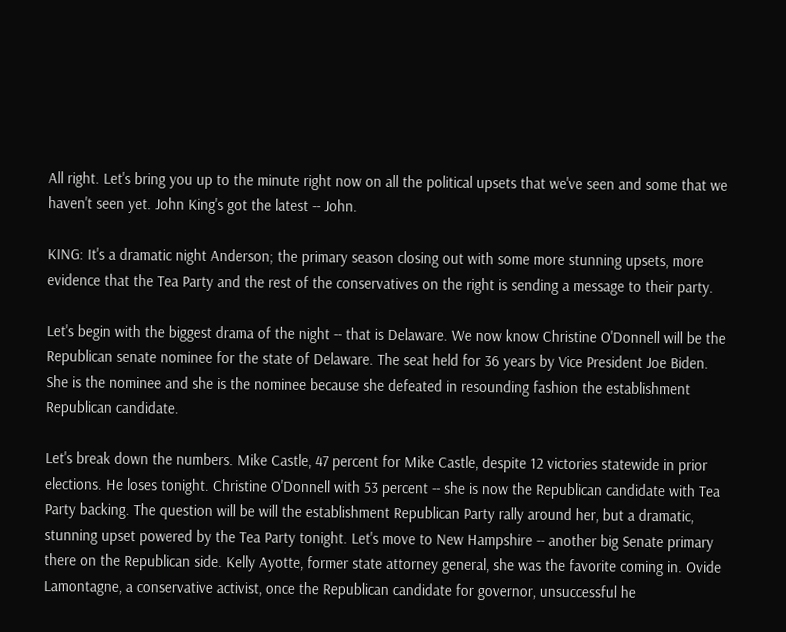All right. Let's bring you up to the minute right now on all the political upsets that we've seen and some that we haven't seen yet. John King's got the latest -- John.

KING: It's a dramatic night Anderson; the primary season closing out with some more stunning upsets, more evidence that the Tea Party and the rest of the conservatives on the right is sending a message to their party.

Let's begin with the biggest drama of the night -- that is Delaware. We now know Christine O'Donnell will be the Republican senate nominee for the state of Delaware. The seat held for 36 years by Vice President Joe Biden. She is the nominee and she is the nominee because she defeated in resounding fashion the establishment Republican candidate.

Let's break down the numbers. Mike Castle, 47 percent for Mike Castle, despite 12 victories statewide in prior elections. He loses tonight. Christine O'Donnell with 53 percent -- she is now the Republican candidate with Tea Party backing. The question will be will the establishment Republican Party rally around her, but a dramatic, stunning upset powered by the Tea Party tonight. Let's move to New Hampshire -- another big Senate primary there on the Republican side. Kelly Ayotte, former state attorney general, she was the favorite coming in. Ovide Lamontagne, a conservative activist, once the Republican candidate for governor, unsuccessful he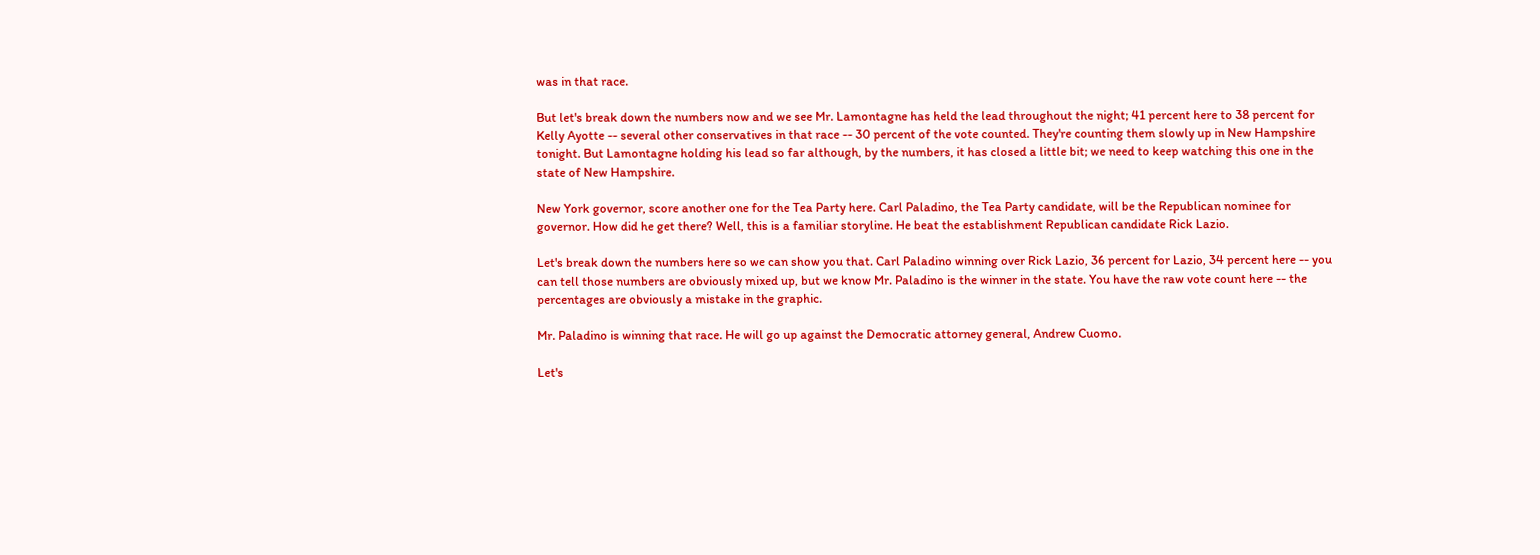was in that race.

But let's break down the numbers now and we see Mr. Lamontagne has held the lead throughout the night; 41 percent here to 38 percent for Kelly Ayotte -- several other conservatives in that race -- 30 percent of the vote counted. They're counting them slowly up in New Hampshire tonight. But Lamontagne holding his lead so far although, by the numbers, it has closed a little bit; we need to keep watching this one in the state of New Hampshire.

New York governor, score another one for the Tea Party here. Carl Paladino, the Tea Party candidate, will be the Republican nominee for governor. How did he get there? Well, this is a familiar storyline. He beat the establishment Republican candidate Rick Lazio.

Let's break down the numbers here so we can show you that. Carl Paladino winning over Rick Lazio, 36 percent for Lazio, 34 percent here -- you can tell those numbers are obviously mixed up, but we know Mr. Paladino is the winner in the state. You have the raw vote count here -- the percentages are obviously a mistake in the graphic.

Mr. Paladino is winning that race. He will go up against the Democratic attorney general, Andrew Cuomo.

Let's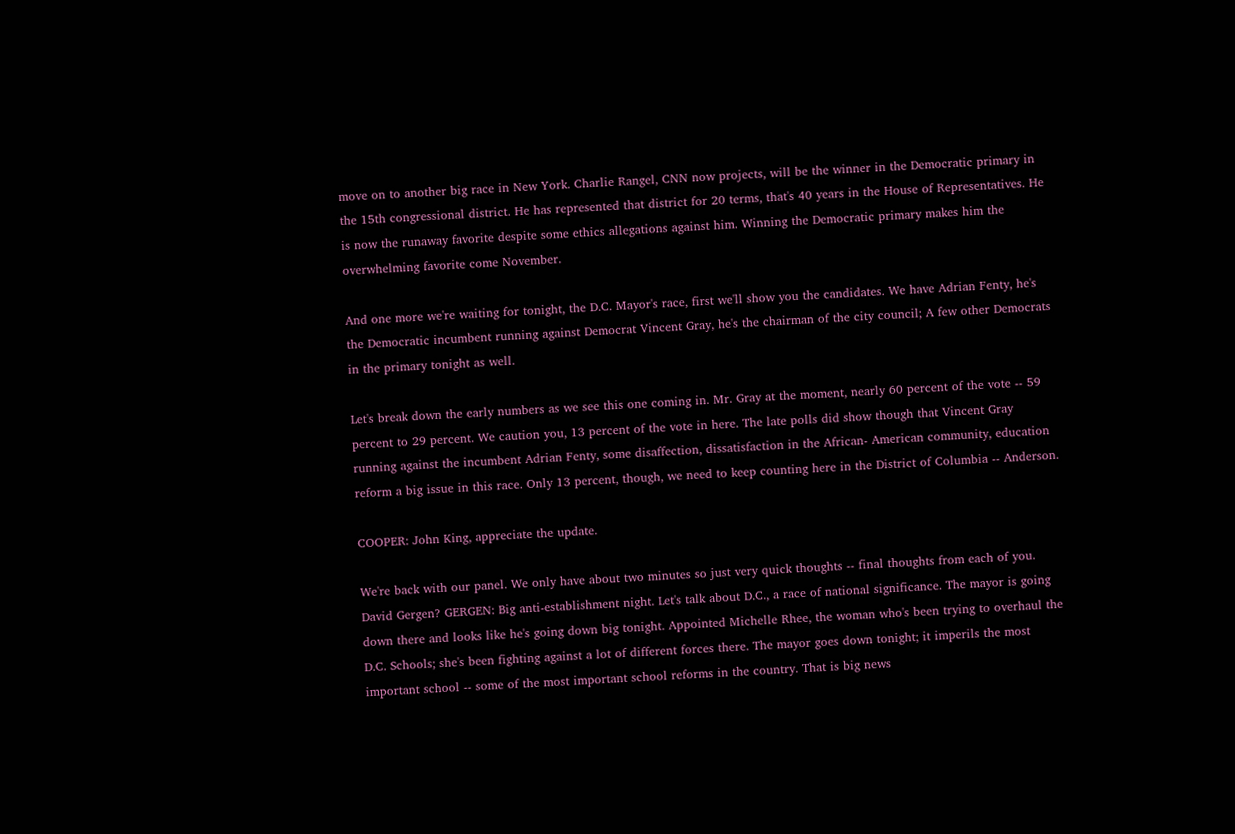move on to another big race in New York. Charlie Rangel, CNN now projects, will be the winner in the Democratic primary in the 15th congressional district. He has represented that district for 20 terms, that's 40 years in the House of Representatives. He is now the runaway favorite despite some ethics allegations against him. Winning the Democratic primary makes him the overwhelming favorite come November.

And one more we're waiting for tonight, the D.C. Mayor's race, first we'll show you the candidates. We have Adrian Fenty, he's the Democratic incumbent running against Democrat Vincent Gray, he's the chairman of the city council; A few other Democrats in the primary tonight as well.

Let's break down the early numbers as we see this one coming in. Mr. Gray at the moment, nearly 60 percent of the vote -- 59 percent to 29 percent. We caution you, 13 percent of the vote in here. The late polls did show though that Vincent Gray running against the incumbent Adrian Fenty, some disaffection, dissatisfaction in the African- American community, education reform a big issue in this race. Only 13 percent, though, we need to keep counting here in the District of Columbia -- Anderson.

COOPER: John King, appreciate the update.

We're back with our panel. We only have about two minutes so just very quick thoughts -- final thoughts from each of you. David Gergen? GERGEN: Big anti-establishment night. Let's talk about D.C., a race of national significance. The mayor is going down there and looks like he's going down big tonight. Appointed Michelle Rhee, the woman who's been trying to overhaul the D.C. Schools; she's been fighting against a lot of different forces there. The mayor goes down tonight; it imperils the most important school -- some of the most important school reforms in the country. That is big news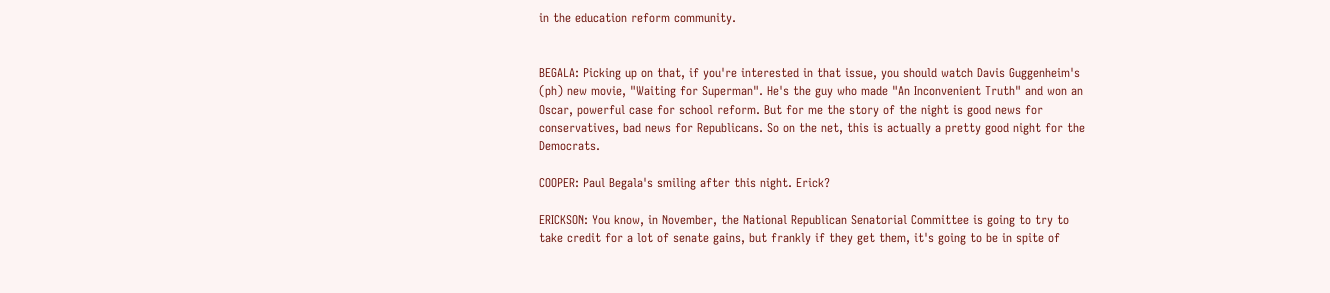in the education reform community.


BEGALA: Picking up on that, if you're interested in that issue, you should watch Davis Guggenheim's (ph) new movie, "Waiting for Superman". He's the guy who made "An Inconvenient Truth" and won an Oscar, powerful case for school reform. But for me the story of the night is good news for conservatives, bad news for Republicans. So on the net, this is actually a pretty good night for the Democrats.

COOPER: Paul Begala's smiling after this night. Erick?

ERICKSON: You know, in November, the National Republican Senatorial Committee is going to try to take credit for a lot of senate gains, but frankly if they get them, it's going to be in spite of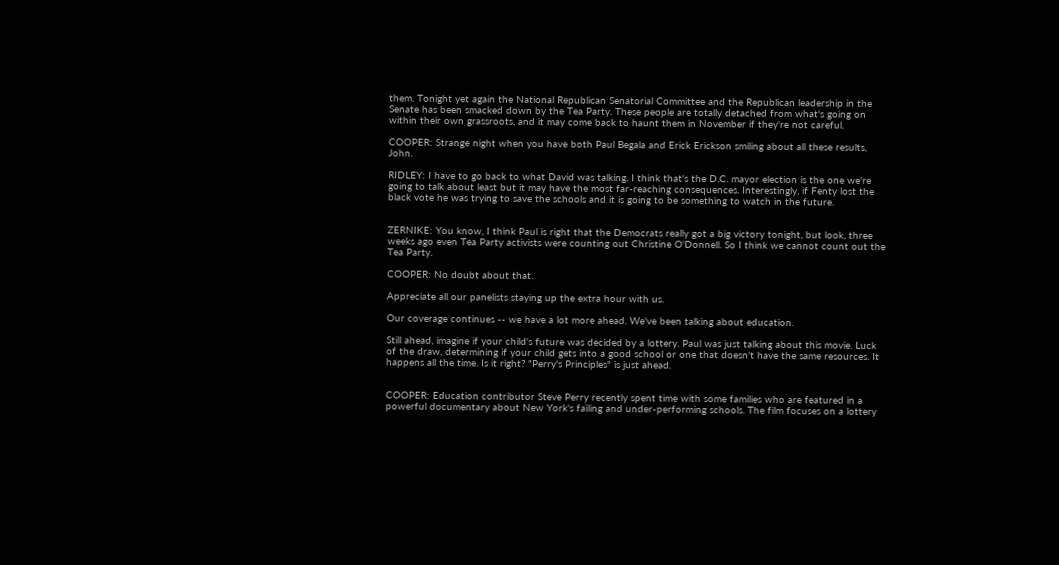them. Tonight yet again the National Republican Senatorial Committee and the Republican leadership in the Senate has been smacked down by the Tea Party. These people are totally detached from what's going on within their own grassroots, and it may come back to haunt them in November if they're not careful.

COOPER: Strange night when you have both Paul Begala and Erick Erickson smiling about all these results, John.

RIDLEY: I have to go back to what David was talking. I think that's the D.C. mayor election is the one we're going to talk about least but it may have the most far-reaching consequences. Interestingly, if Fenty lost the black vote he was trying to save the schools and it is going to be something to watch in the future.


ZERNIKE: You know, I think Paul is right that the Democrats really got a big victory tonight, but look, three weeks ago even Tea Party activists were counting out Christine O'Donnell. So I think we cannot count out the Tea Party.

COOPER: No doubt about that.

Appreciate all our panelists staying up the extra hour with us.

Our coverage continues -- we have a lot more ahead. We've been talking about education.

Still ahead, imagine if your child's future was decided by a lottery. Paul was just talking about this movie. Luck of the draw, determining if your child gets into a good school or one that doesn't have the same resources. It happens all the time. Is it right? "Perry's Principles" is just ahead.


COOPER: Education contributor Steve Perry recently spent time with some families who are featured in a powerful documentary about New York's failing and under-performing schools. The film focuses on a lottery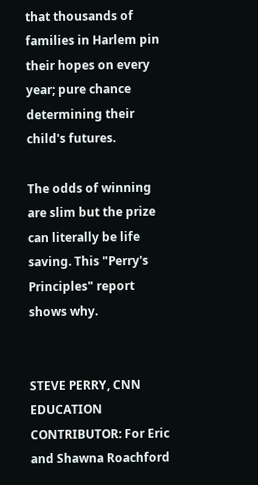that thousands of families in Harlem pin their hopes on every year; pure chance determining their child's futures.

The odds of winning are slim but the prize can literally be life saving. This "Perry's Principles" report shows why.


STEVE PERRY, CNN EDUCATION CONTRIBUTOR: For Eric and Shawna Roachford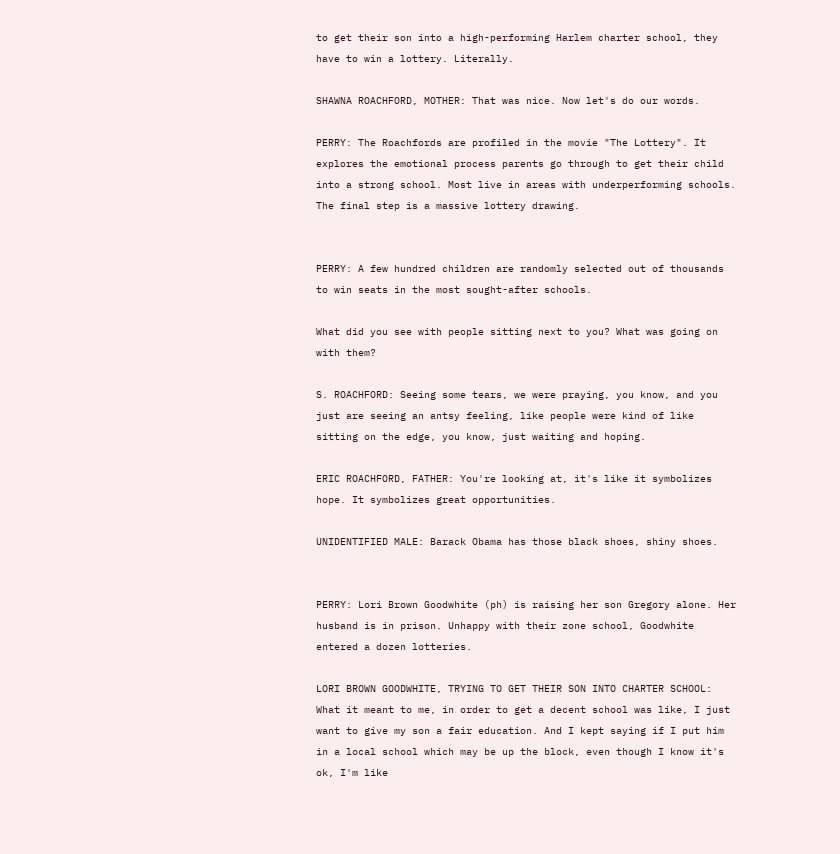to get their son into a high-performing Harlem charter school, they have to win a lottery. Literally.

SHAWNA ROACHFORD, MOTHER: That was nice. Now let's do our words.

PERRY: The Roachfords are profiled in the movie "The Lottery". It explores the emotional process parents go through to get their child into a strong school. Most live in areas with underperforming schools. The final step is a massive lottery drawing.


PERRY: A few hundred children are randomly selected out of thousands to win seats in the most sought-after schools.

What did you see with people sitting next to you? What was going on with them?

S. ROACHFORD: Seeing some tears, we were praying, you know, and you just are seeing an antsy feeling, like people were kind of like sitting on the edge, you know, just waiting and hoping.

ERIC ROACHFORD, FATHER: You're looking at, it's like it symbolizes hope. It symbolizes great opportunities.

UNIDENTIFIED MALE: Barack Obama has those black shoes, shiny shoes.


PERRY: Lori Brown Goodwhite (ph) is raising her son Gregory alone. Her husband is in prison. Unhappy with their zone school, Goodwhite entered a dozen lotteries.

LORI BROWN GOODWHITE, TRYING TO GET THEIR SON INTO CHARTER SCHOOL: What it meant to me, in order to get a decent school was like, I just want to give my son a fair education. And I kept saying if I put him in a local school which may be up the block, even though I know it's ok, I'm like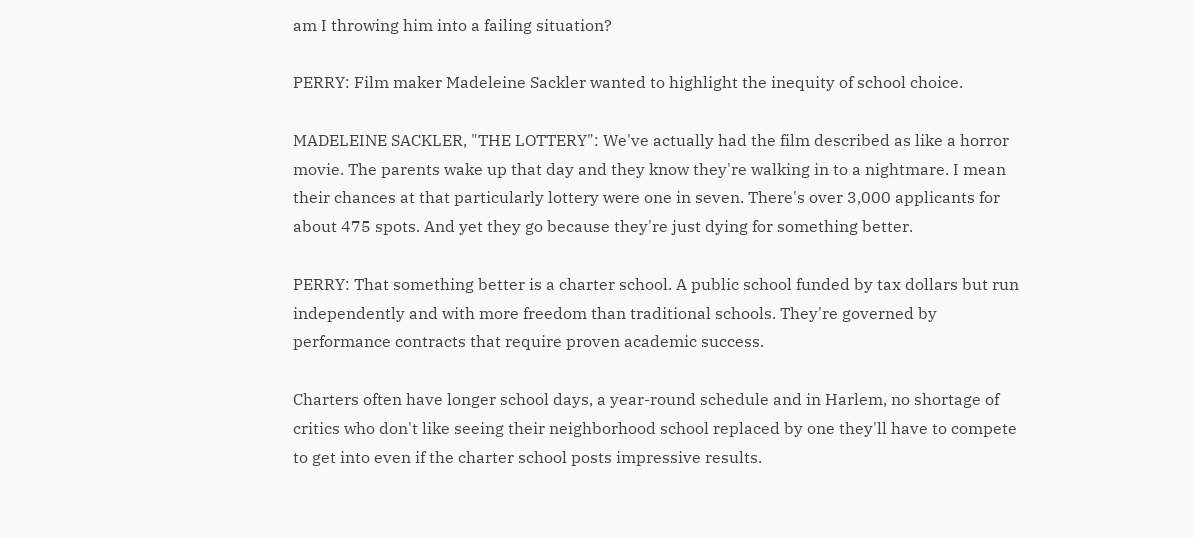am I throwing him into a failing situation?

PERRY: Film maker Madeleine Sackler wanted to highlight the inequity of school choice.

MADELEINE SACKLER, "THE LOTTERY": We've actually had the film described as like a horror movie. The parents wake up that day and they know they're walking in to a nightmare. I mean their chances at that particularly lottery were one in seven. There's over 3,000 applicants for about 475 spots. And yet they go because they're just dying for something better.

PERRY: That something better is a charter school. A public school funded by tax dollars but run independently and with more freedom than traditional schools. They're governed by performance contracts that require proven academic success.

Charters often have longer school days, a year-round schedule and in Harlem, no shortage of critics who don't like seeing their neighborhood school replaced by one they'll have to compete to get into even if the charter school posts impressive results.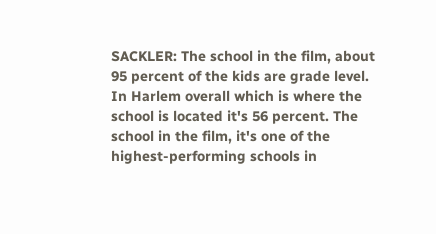SACKLER: The school in the film, about 95 percent of the kids are grade level. In Harlem overall which is where the school is located it's 56 percent. The school in the film, it's one of the highest-performing schools in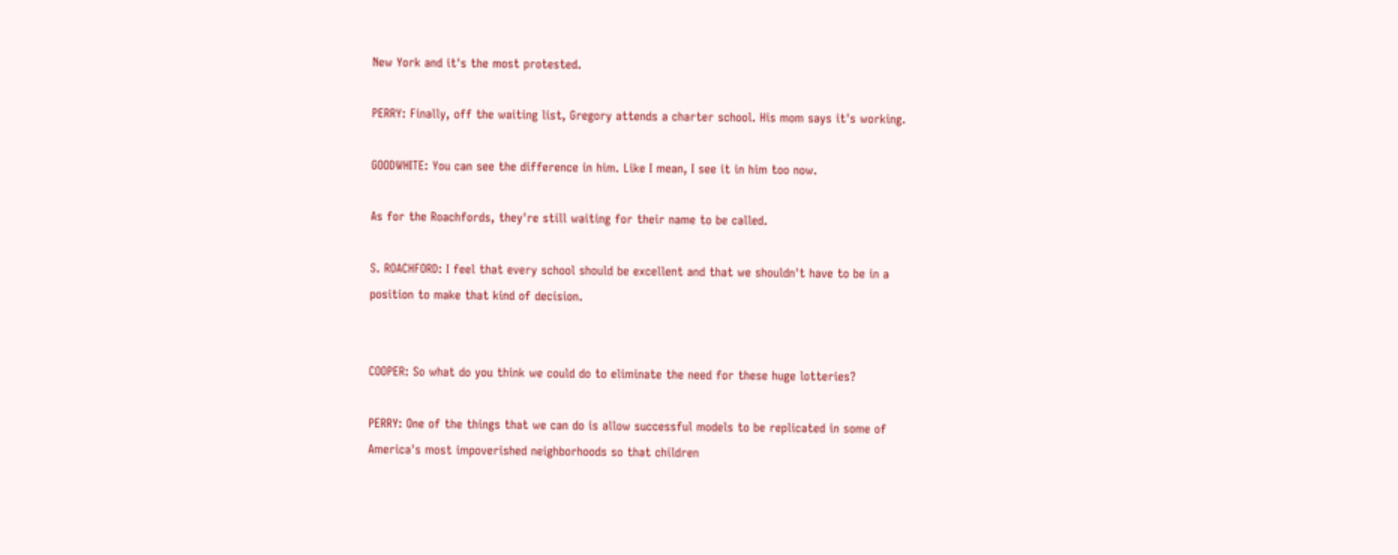New York and it's the most protested.

PERRY: Finally, off the waiting list, Gregory attends a charter school. His mom says it's working.

GOODWHITE: You can see the difference in him. Like I mean, I see it in him too now.

As for the Roachfords, they're still waiting for their name to be called.

S. ROACHFORD: I feel that every school should be excellent and that we shouldn't have to be in a position to make that kind of decision.


COOPER: So what do you think we could do to eliminate the need for these huge lotteries?

PERRY: One of the things that we can do is allow successful models to be replicated in some of America's most impoverished neighborhoods so that children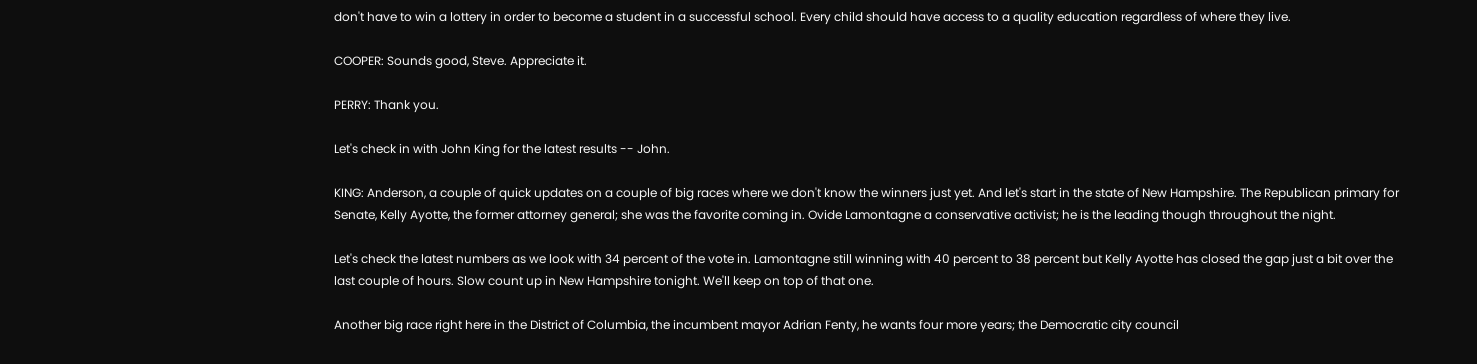don't have to win a lottery in order to become a student in a successful school. Every child should have access to a quality education regardless of where they live.

COOPER: Sounds good, Steve. Appreciate it.

PERRY: Thank you.

Let's check in with John King for the latest results -- John.

KING: Anderson, a couple of quick updates on a couple of big races where we don't know the winners just yet. And let's start in the state of New Hampshire. The Republican primary for Senate, Kelly Ayotte, the former attorney general; she was the favorite coming in. Ovide Lamontagne a conservative activist; he is the leading though throughout the night.

Let's check the latest numbers as we look with 34 percent of the vote in. Lamontagne still winning with 40 percent to 38 percent but Kelly Ayotte has closed the gap just a bit over the last couple of hours. Slow count up in New Hampshire tonight. We'll keep on top of that one.

Another big race right here in the District of Columbia, the incumbent mayor Adrian Fenty, he wants four more years; the Democratic city council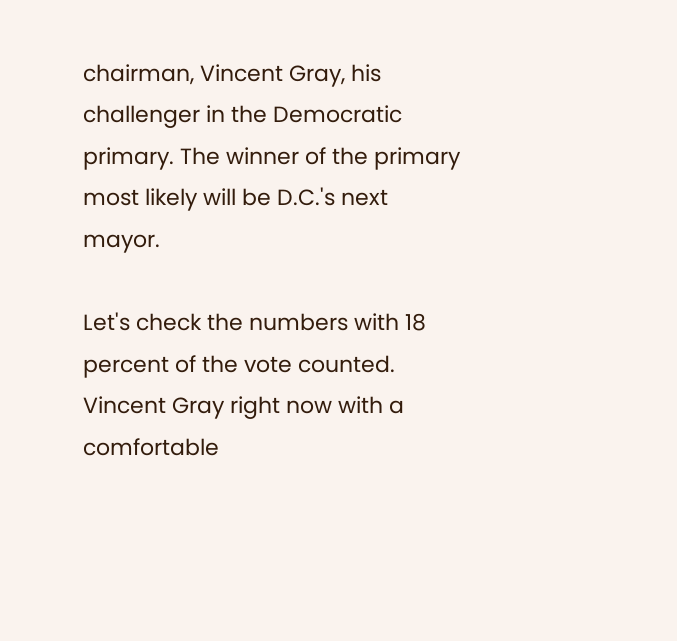chairman, Vincent Gray, his challenger in the Democratic primary. The winner of the primary most likely will be D.C.'s next mayor.

Let's check the numbers with 18 percent of the vote counted. Vincent Gray right now with a comfortable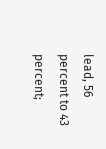lead, 56 percent to 43 percent;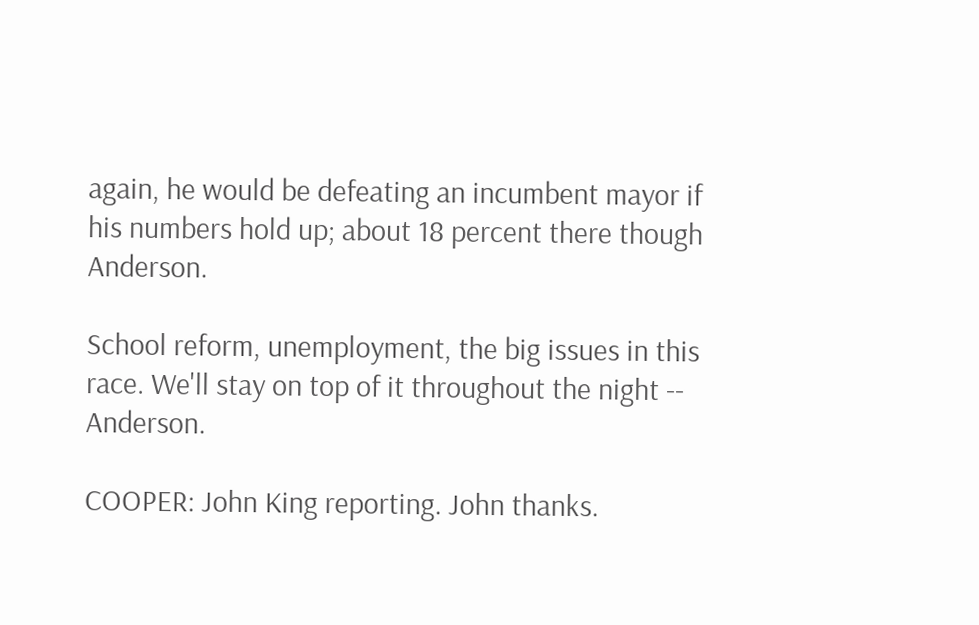again, he would be defeating an incumbent mayor if his numbers hold up; about 18 percent there though Anderson.

School reform, unemployment, the big issues in this race. We'll stay on top of it throughout the night -- Anderson.

COOPER: John King reporting. John thanks.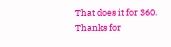That does it for 360. Thanks for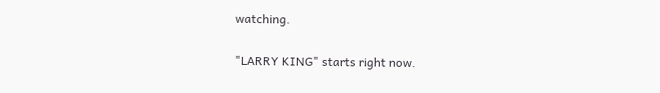watching.

"LARRY KING" starts right now.